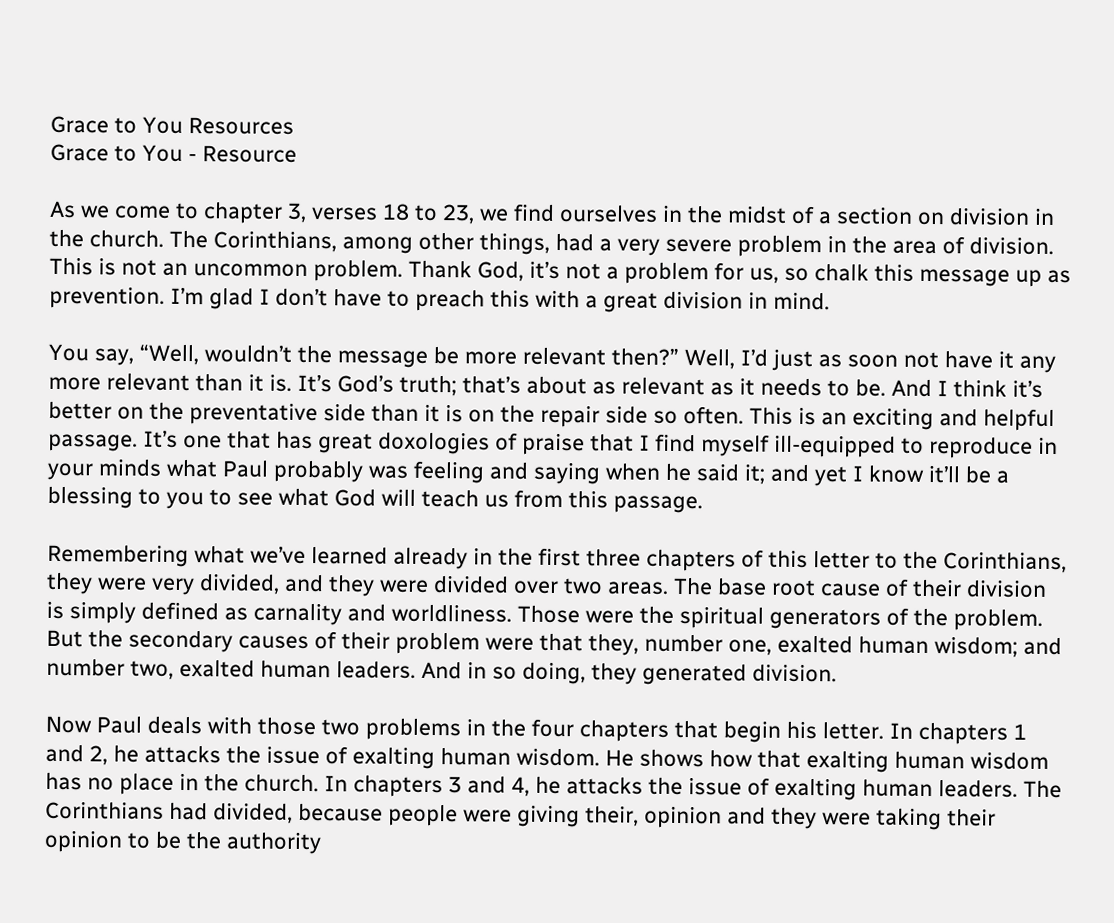Grace to You Resources
Grace to You - Resource

As we come to chapter 3, verses 18 to 23, we find ourselves in the midst of a section on division in the church. The Corinthians, among other things, had a very severe problem in the area of division. This is not an uncommon problem. Thank God, it’s not a problem for us, so chalk this message up as prevention. I’m glad I don’t have to preach this with a great division in mind.

You say, “Well, wouldn’t the message be more relevant then?” Well, I’d just as soon not have it any more relevant than it is. It’s God’s truth; that’s about as relevant as it needs to be. And I think it’s better on the preventative side than it is on the repair side so often. This is an exciting and helpful passage. It’s one that has great doxologies of praise that I find myself ill-equipped to reproduce in your minds what Paul probably was feeling and saying when he said it; and yet I know it’ll be a blessing to you to see what God will teach us from this passage.

Remembering what we’ve learned already in the first three chapters of this letter to the Corinthians, they were very divided, and they were divided over two areas. The base root cause of their division is simply defined as carnality and worldliness. Those were the spiritual generators of the problem. But the secondary causes of their problem were that they, number one, exalted human wisdom; and number two, exalted human leaders. And in so doing, they generated division.

Now Paul deals with those two problems in the four chapters that begin his letter. In chapters 1 and 2, he attacks the issue of exalting human wisdom. He shows how that exalting human wisdom has no place in the church. In chapters 3 and 4, he attacks the issue of exalting human leaders. The Corinthians had divided, because people were giving their, opinion and they were taking their opinion to be the authority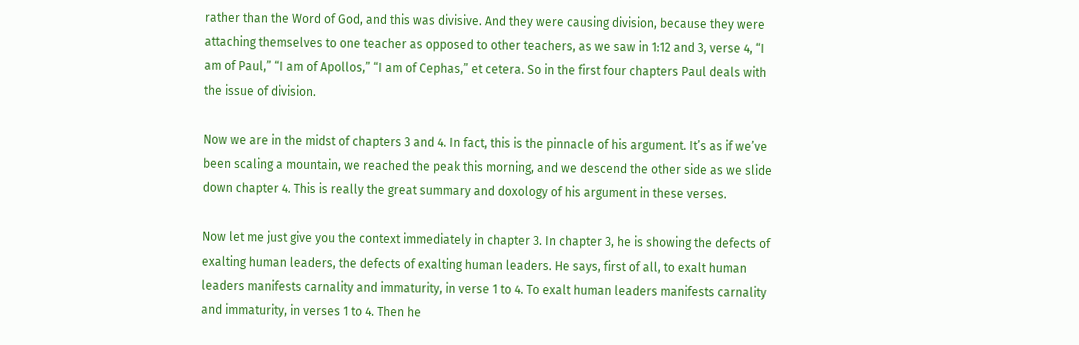rather than the Word of God, and this was divisive. And they were causing division, because they were attaching themselves to one teacher as opposed to other teachers, as we saw in 1:12 and 3, verse 4, “I am of Paul,” “I am of Apollos,” “I am of Cephas,” et cetera. So in the first four chapters Paul deals with the issue of division.

Now we are in the midst of chapters 3 and 4. In fact, this is the pinnacle of his argument. It’s as if we’ve been scaling a mountain, we reached the peak this morning, and we descend the other side as we slide down chapter 4. This is really the great summary and doxology of his argument in these verses.

Now let me just give you the context immediately in chapter 3. In chapter 3, he is showing the defects of exalting human leaders, the defects of exalting human leaders. He says, first of all, to exalt human leaders manifests carnality and immaturity, in verse 1 to 4. To exalt human leaders manifests carnality and immaturity, in verses 1 to 4. Then he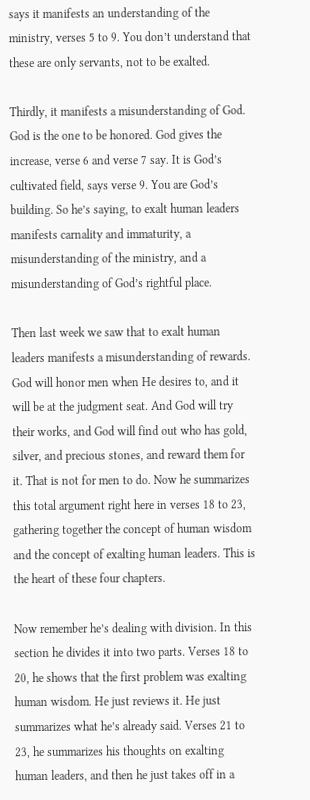says it manifests an understanding of the ministry, verses 5 to 9. You don’t understand that these are only servants, not to be exalted.

Thirdly, it manifests a misunderstanding of God. God is the one to be honored. God gives the increase, verse 6 and verse 7 say. It is God’s cultivated field, says verse 9. You are God’s building. So he’s saying, to exalt human leaders manifests carnality and immaturity, a misunderstanding of the ministry, and a misunderstanding of God’s rightful place.

Then last week we saw that to exalt human leaders manifests a misunderstanding of rewards. God will honor men when He desires to, and it will be at the judgment seat. And God will try their works, and God will find out who has gold, silver, and precious stones, and reward them for it. That is not for men to do. Now he summarizes this total argument right here in verses 18 to 23, gathering together the concept of human wisdom and the concept of exalting human leaders. This is the heart of these four chapters.

Now remember he’s dealing with division. In this section he divides it into two parts. Verses 18 to 20, he shows that the first problem was exalting human wisdom. He just reviews it. He just summarizes what he’s already said. Verses 21 to 23, he summarizes his thoughts on exalting human leaders, and then he just takes off in a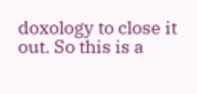doxology to close it out. So this is a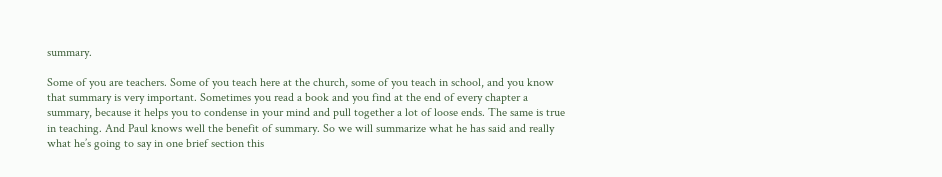summary.

Some of you are teachers. Some of you teach here at the church, some of you teach in school, and you know that summary is very important. Sometimes you read a book and you find at the end of every chapter a summary, because it helps you to condense in your mind and pull together a lot of loose ends. The same is true in teaching. And Paul knows well the benefit of summary. So we will summarize what he has said and really what he’s going to say in one brief section this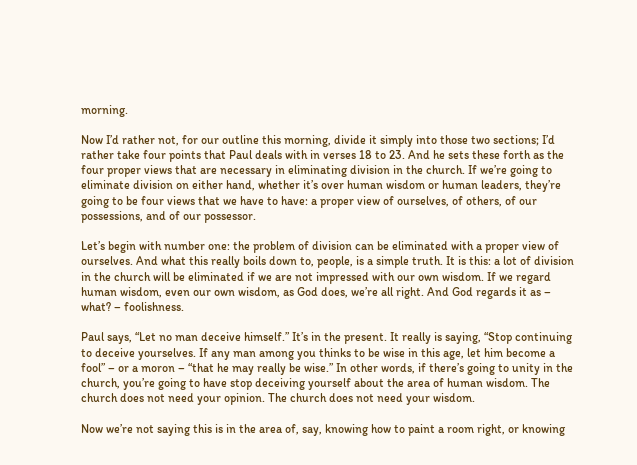morning.

Now I’d rather not, for our outline this morning, divide it simply into those two sections; I’d rather take four points that Paul deals with in verses 18 to 23. And he sets these forth as the four proper views that are necessary in eliminating division in the church. If we’re going to eliminate division on either hand, whether it’s over human wisdom or human leaders, they’re going to be four views that we have to have: a proper view of ourselves, of others, of our possessions, and of our possessor.

Let’s begin with number one: the problem of division can be eliminated with a proper view of ourselves. And what this really boils down to, people, is a simple truth. It is this: a lot of division in the church will be eliminated if we are not impressed with our own wisdom. If we regard human wisdom, even our own wisdom, as God does, we’re all right. And God regards it as – what? – foolishness.

Paul says, “Let no man deceive himself.” It’s in the present. It really is saying, “Stop continuing to deceive yourselves. If any man among you thinks to be wise in this age, let him become a fool” – or a moron – “that he may really be wise.” In other words, if there’s going to unity in the church, you’re going to have stop deceiving yourself about the area of human wisdom. The church does not need your opinion. The church does not need your wisdom.

Now we’re not saying this is in the area of, say, knowing how to paint a room right, or knowing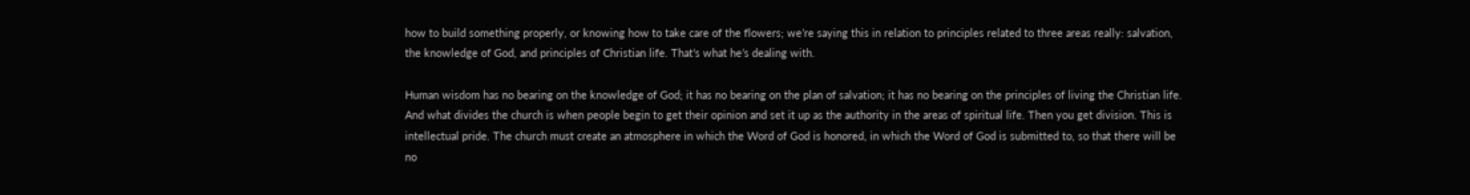how to build something properly, or knowing how to take care of the flowers; we’re saying this in relation to principles related to three areas really: salvation, the knowledge of God, and principles of Christian life. That’s what he’s dealing with.

Human wisdom has no bearing on the knowledge of God; it has no bearing on the plan of salvation; it has no bearing on the principles of living the Christian life. And what divides the church is when people begin to get their opinion and set it up as the authority in the areas of spiritual life. Then you get division. This is intellectual pride. The church must create an atmosphere in which the Word of God is honored, in which the Word of God is submitted to, so that there will be no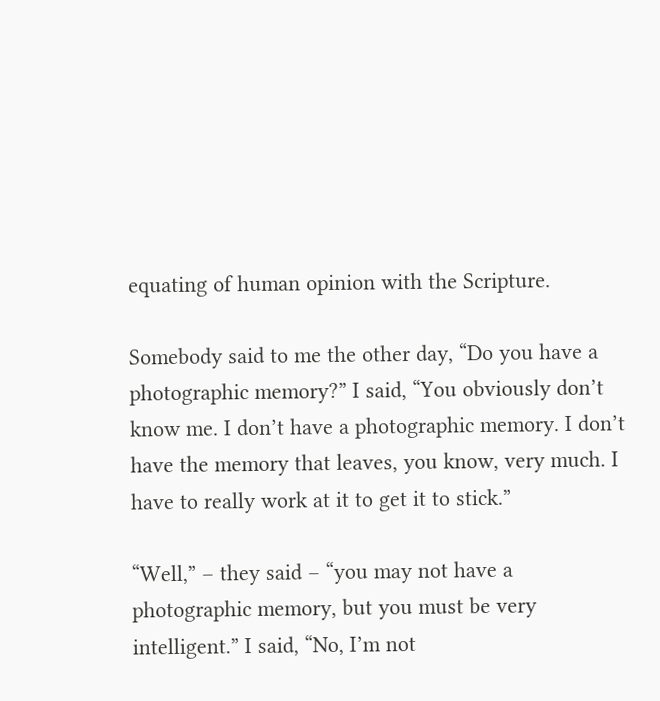equating of human opinion with the Scripture.

Somebody said to me the other day, “Do you have a photographic memory?” I said, “You obviously don’t know me. I don’t have a photographic memory. I don’t have the memory that leaves, you know, very much. I have to really work at it to get it to stick.”

“Well,” – they said – “you may not have a photographic memory, but you must be very intelligent.” I said, “No, I’m not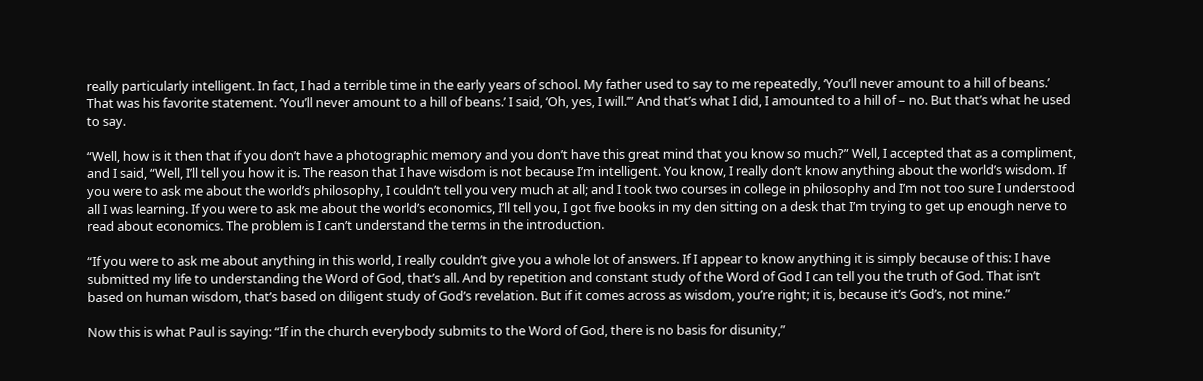really particularly intelligent. In fact, I had a terrible time in the early years of school. My father used to say to me repeatedly, ‘You’ll never amount to a hill of beans.’ That was his favorite statement. ‘You’ll never amount to a hill of beans.’ I said, ‘Oh, yes, I will.’” And that’s what I did, I amounted to a hill of – no. But that’s what he used to say.

“Well, how is it then that if you don’t have a photographic memory and you don’t have this great mind that you know so much?” Well, I accepted that as a compliment, and I said, “Well, I’ll tell you how it is. The reason that I have wisdom is not because I’m intelligent. You know, I really don’t know anything about the world’s wisdom. If you were to ask me about the world’s philosophy, I couldn’t tell you very much at all; and I took two courses in college in philosophy and I’m not too sure I understood all I was learning. If you were to ask me about the world’s economics, I’ll tell you, I got five books in my den sitting on a desk that I’m trying to get up enough nerve to read about economics. The problem is I can’t understand the terms in the introduction.

“If you were to ask me about anything in this world, I really couldn’t give you a whole lot of answers. If I appear to know anything it is simply because of this: I have submitted my life to understanding the Word of God, that’s all. And by repetition and constant study of the Word of God I can tell you the truth of God. That isn’t based on human wisdom, that’s based on diligent study of God’s revelation. But if it comes across as wisdom, you’re right; it is, because it’s God’s, not mine.”

Now this is what Paul is saying: “If in the church everybody submits to the Word of God, there is no basis for disunity,”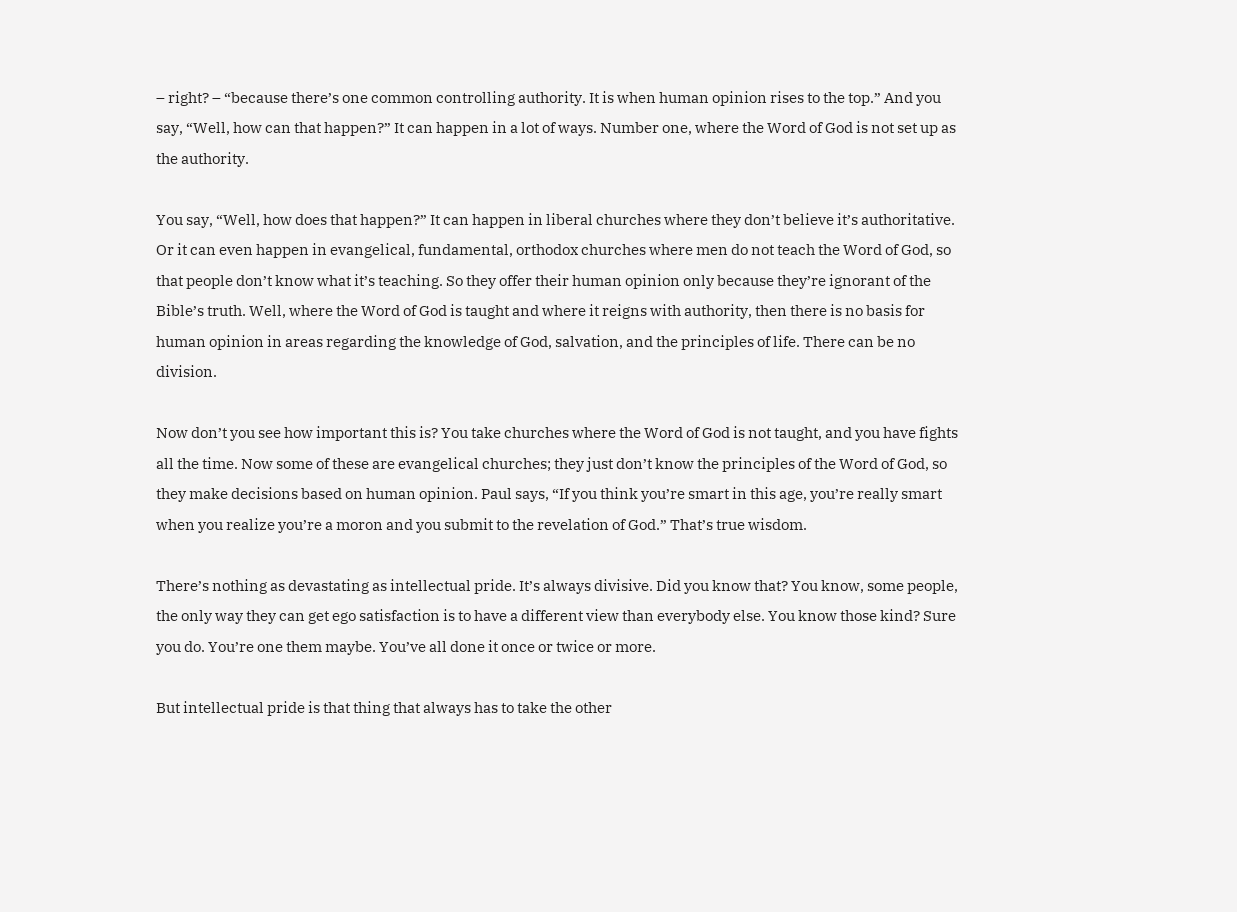– right? – “because there’s one common controlling authority. It is when human opinion rises to the top.” And you say, “Well, how can that happen?” It can happen in a lot of ways. Number one, where the Word of God is not set up as the authority.

You say, “Well, how does that happen?” It can happen in liberal churches where they don’t believe it’s authoritative. Or it can even happen in evangelical, fundamental, orthodox churches where men do not teach the Word of God, so that people don’t know what it’s teaching. So they offer their human opinion only because they’re ignorant of the Bible’s truth. Well, where the Word of God is taught and where it reigns with authority, then there is no basis for human opinion in areas regarding the knowledge of God, salvation, and the principles of life. There can be no division.

Now don’t you see how important this is? You take churches where the Word of God is not taught, and you have fights all the time. Now some of these are evangelical churches; they just don’t know the principles of the Word of God, so they make decisions based on human opinion. Paul says, “If you think you’re smart in this age, you’re really smart when you realize you’re a moron and you submit to the revelation of God.” That’s true wisdom.

There’s nothing as devastating as intellectual pride. It’s always divisive. Did you know that? You know, some people, the only way they can get ego satisfaction is to have a different view than everybody else. You know those kind? Sure you do. You’re one them maybe. You’ve all done it once or twice or more.

But intellectual pride is that thing that always has to take the other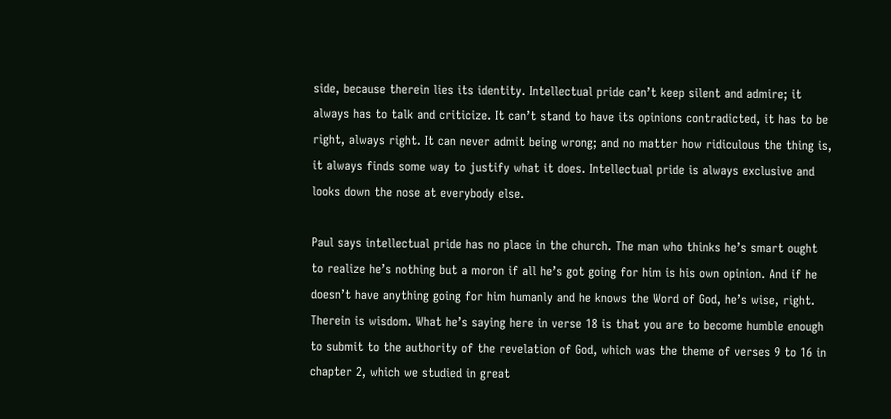side, because therein lies its identity. Intellectual pride can’t keep silent and admire; it always has to talk and criticize. It can’t stand to have its opinions contradicted, it has to be right, always right. It can never admit being wrong; and no matter how ridiculous the thing is, it always finds some way to justify what it does. Intellectual pride is always exclusive and looks down the nose at everybody else.

Paul says intellectual pride has no place in the church. The man who thinks he’s smart ought to realize he’s nothing but a moron if all he’s got going for him is his own opinion. And if he doesn’t have anything going for him humanly and he knows the Word of God, he’s wise, right. Therein is wisdom. What he’s saying here in verse 18 is that you are to become humble enough to submit to the authority of the revelation of God, which was the theme of verses 9 to 16 in chapter 2, which we studied in great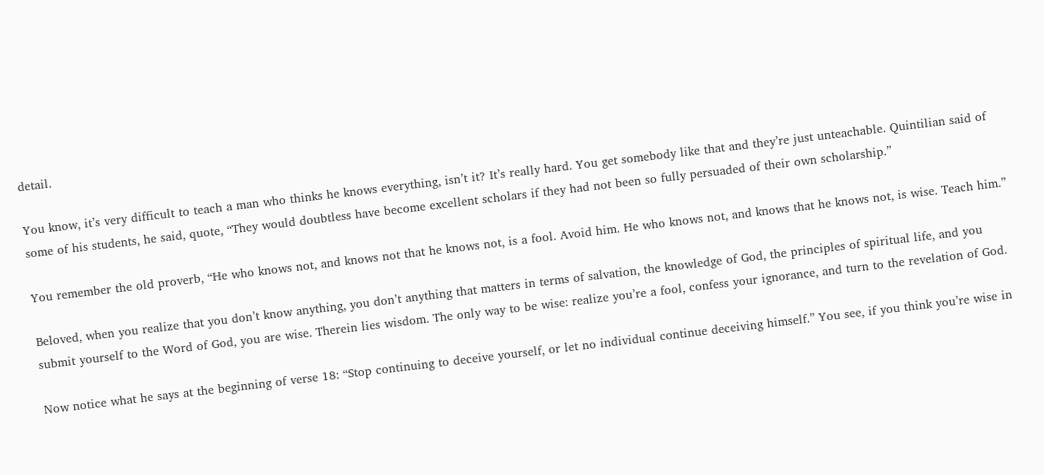detail.

You know, it’s very difficult to teach a man who thinks he knows everything, isn’t it? It’s really hard. You get somebody like that and they’re just unteachable. Quintilian said of some of his students, he said, quote, “They would doubtless have become excellent scholars if they had not been so fully persuaded of their own scholarship.”

You remember the old proverb, “He who knows not, and knows not that he knows not, is a fool. Avoid him. He who knows not, and knows that he knows not, is wise. Teach him.”

Beloved, when you realize that you don’t know anything, you don’t anything that matters in terms of salvation, the knowledge of God, the principles of spiritual life, and you submit yourself to the Word of God, you are wise. Therein lies wisdom. The only way to be wise: realize you’re a fool, confess your ignorance, and turn to the revelation of God.

Now notice what he says at the beginning of verse 18: “Stop continuing to deceive yourself, or let no individual continue deceiving himself.” You see, if you think you’re wise in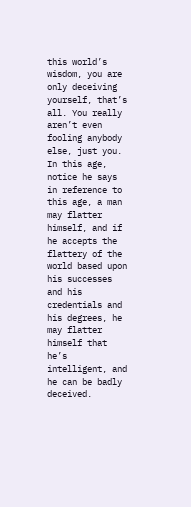this world’s wisdom, you are only deceiving yourself, that’s all. You really aren’t even fooling anybody else, just you. In this age, notice he says in reference to this age, a man may flatter himself, and if he accepts the flattery of the world based upon his successes and his credentials and his degrees, he may flatter himself that he’s intelligent, and he can be badly deceived.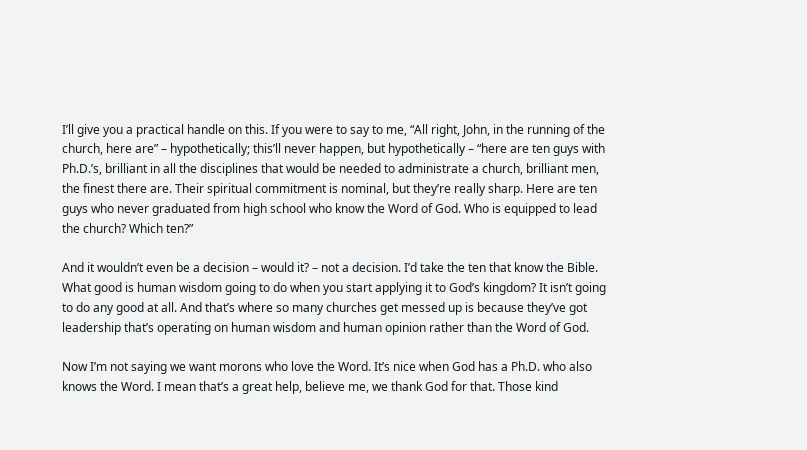I’ll give you a practical handle on this. If you were to say to me, “All right, John, in the running of the church, here are” – hypothetically; this’ll never happen, but hypothetically – “here are ten guys with Ph.D.’s, brilliant in all the disciplines that would be needed to administrate a church, brilliant men, the finest there are. Their spiritual commitment is nominal, but they’re really sharp. Here are ten guys who never graduated from high school who know the Word of God. Who is equipped to lead the church? Which ten?”

And it wouldn’t even be a decision – would it? – not a decision. I’d take the ten that know the Bible. What good is human wisdom going to do when you start applying it to God’s kingdom? It isn’t going to do any good at all. And that’s where so many churches get messed up is because they’ve got leadership that’s operating on human wisdom and human opinion rather than the Word of God.

Now I’m not saying we want morons who love the Word. It’s nice when God has a Ph.D. who also knows the Word. I mean that’s a great help, believe me, we thank God for that. Those kind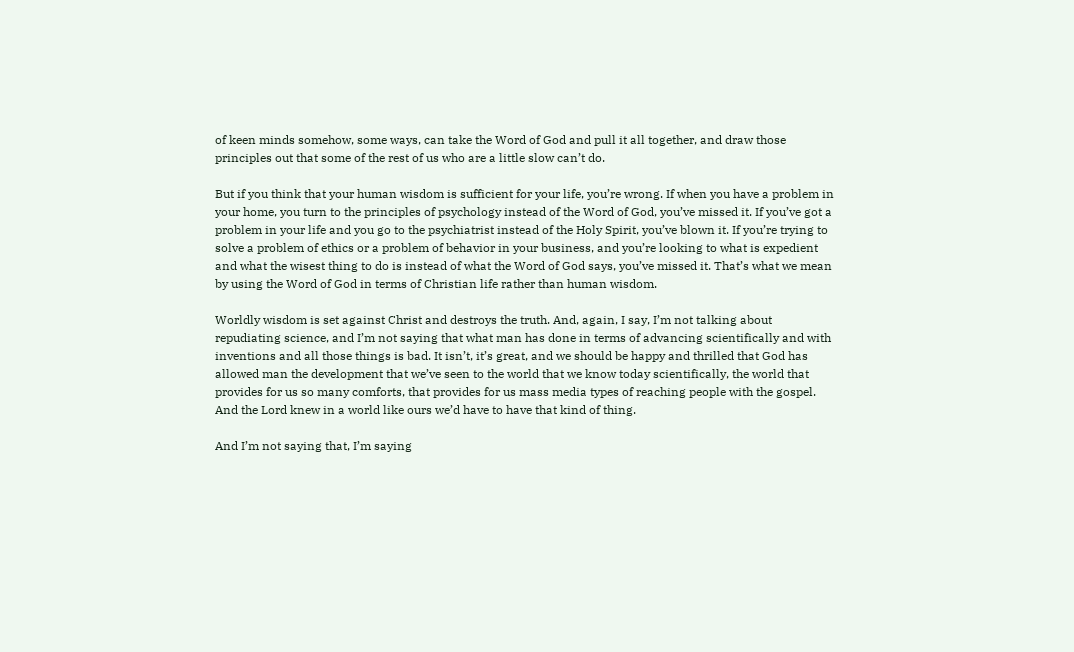of keen minds somehow, some ways, can take the Word of God and pull it all together, and draw those principles out that some of the rest of us who are a little slow can’t do.

But if you think that your human wisdom is sufficient for your life, you’re wrong. If when you have a problem in your home, you turn to the principles of psychology instead of the Word of God, you’ve missed it. If you’ve got a problem in your life and you go to the psychiatrist instead of the Holy Spirit, you’ve blown it. If you’re trying to solve a problem of ethics or a problem of behavior in your business, and you’re looking to what is expedient and what the wisest thing to do is instead of what the Word of God says, you’ve missed it. That’s what we mean by using the Word of God in terms of Christian life rather than human wisdom.

Worldly wisdom is set against Christ and destroys the truth. And, again, I say, I’m not talking about repudiating science, and I’m not saying that what man has done in terms of advancing scientifically and with inventions and all those things is bad. It isn’t, it’s great, and we should be happy and thrilled that God has allowed man the development that we’ve seen to the world that we know today scientifically, the world that provides for us so many comforts, that provides for us mass media types of reaching people with the gospel. And the Lord knew in a world like ours we’d have to have that kind of thing.

And I’m not saying that, I’m saying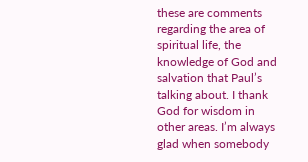these are comments regarding the area of spiritual life, the knowledge of God and salvation that Paul’s talking about. I thank God for wisdom in other areas. I’m always glad when somebody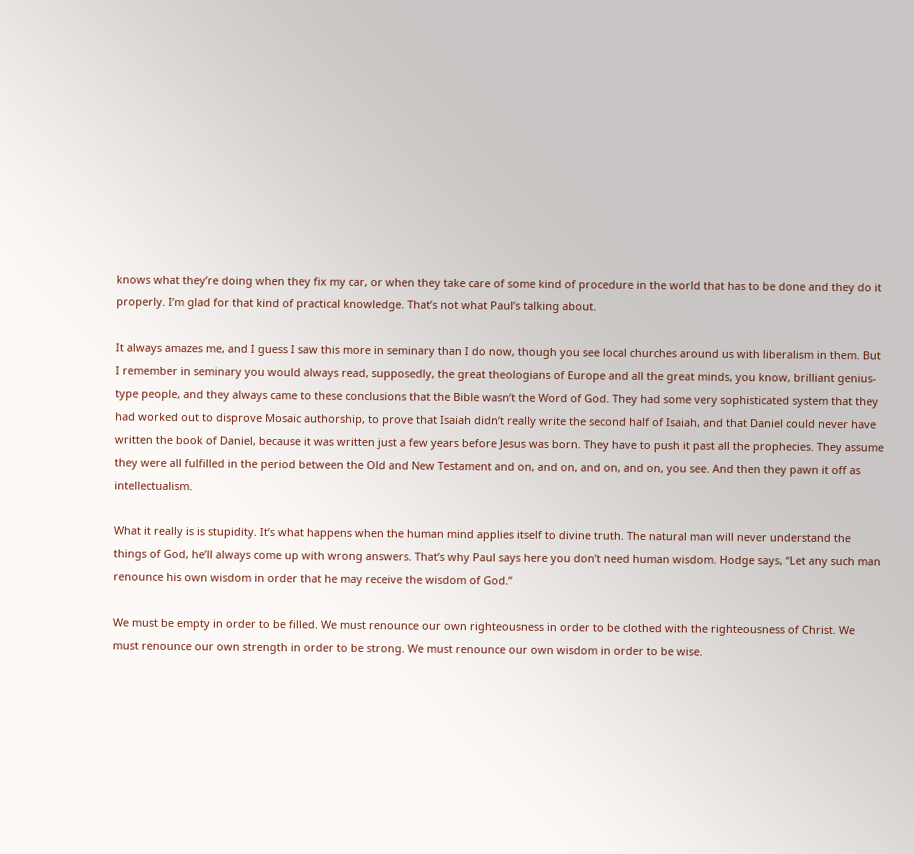knows what they’re doing when they fix my car, or when they take care of some kind of procedure in the world that has to be done and they do it properly. I’m glad for that kind of practical knowledge. That’s not what Paul’s talking about.

It always amazes me, and I guess I saw this more in seminary than I do now, though you see local churches around us with liberalism in them. But I remember in seminary you would always read, supposedly, the great theologians of Europe and all the great minds, you know, brilliant genius-type people, and they always came to these conclusions that the Bible wasn’t the Word of God. They had some very sophisticated system that they had worked out to disprove Mosaic authorship, to prove that Isaiah didn’t really write the second half of Isaiah, and that Daniel could never have written the book of Daniel, because it was written just a few years before Jesus was born. They have to push it past all the prophecies. They assume they were all fulfilled in the period between the Old and New Testament and on, and on, and on, and on, you see. And then they pawn it off as intellectualism.

What it really is is stupidity. It’s what happens when the human mind applies itself to divine truth. The natural man will never understand the things of God, he’ll always come up with wrong answers. That’s why Paul says here you don’t need human wisdom. Hodge says, “Let any such man renounce his own wisdom in order that he may receive the wisdom of God.”

We must be empty in order to be filled. We must renounce our own righteousness in order to be clothed with the righteousness of Christ. We must renounce our own strength in order to be strong. We must renounce our own wisdom in order to be wise.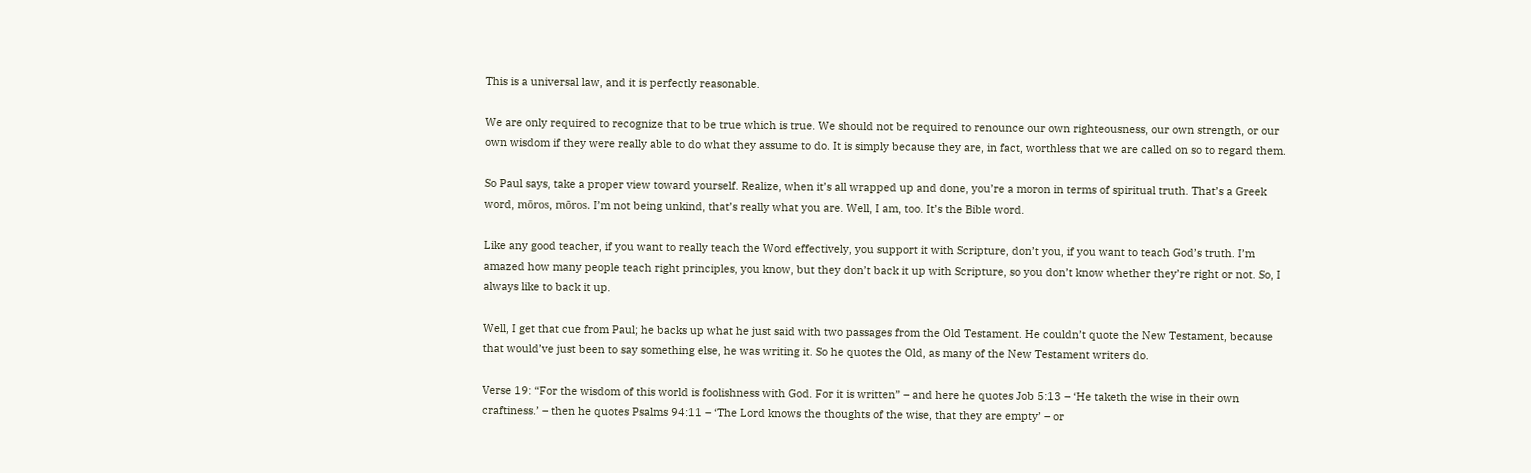This is a universal law, and it is perfectly reasonable.

We are only required to recognize that to be true which is true. We should not be required to renounce our own righteousness, our own strength, or our own wisdom if they were really able to do what they assume to do. It is simply because they are, in fact, worthless that we are called on so to regard them.

So Paul says, take a proper view toward yourself. Realize, when it’s all wrapped up and done, you’re a moron in terms of spiritual truth. That’s a Greek word, mōros, mōros. I’m not being unkind, that’s really what you are. Well, I am, too. It’s the Bible word.

Like any good teacher, if you want to really teach the Word effectively, you support it with Scripture, don’t you, if you want to teach God’s truth. I’m amazed how many people teach right principles, you know, but they don’t back it up with Scripture, so you don’t know whether they’re right or not. So, I always like to back it up.

Well, I get that cue from Paul; he backs up what he just said with two passages from the Old Testament. He couldn’t quote the New Testament, because that would’ve just been to say something else, he was writing it. So he quotes the Old, as many of the New Testament writers do.

Verse 19: “For the wisdom of this world is foolishness with God. For it is written” – and here he quotes Job 5:13 – ‘He taketh the wise in their own craftiness.’ – then he quotes Psalms 94:11 – ‘The Lord knows the thoughts of the wise, that they are empty’ – or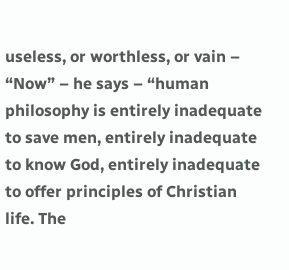useless, or worthless, or vain – “Now” – he says – “human philosophy is entirely inadequate to save men, entirely inadequate to know God, entirely inadequate to offer principles of Christian life. The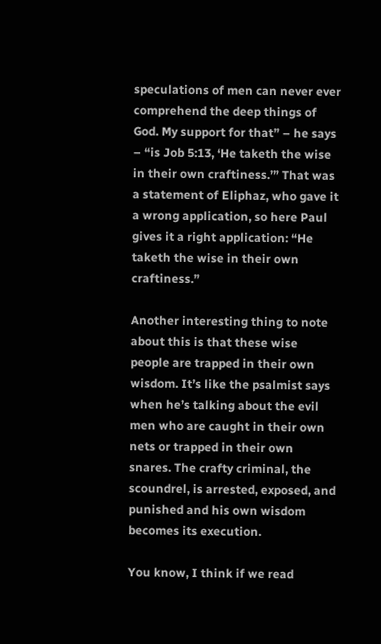speculations of men can never ever comprehend the deep things of God. My support for that” – he says – “is Job 5:13, ‘He taketh the wise in their own craftiness.’” That was a statement of Eliphaz, who gave it a wrong application, so here Paul gives it a right application: “He taketh the wise in their own craftiness.”

Another interesting thing to note about this is that these wise people are trapped in their own wisdom. It’s like the psalmist says when he’s talking about the evil men who are caught in their own nets or trapped in their own snares. The crafty criminal, the scoundrel, is arrested, exposed, and punished and his own wisdom becomes its execution.

You know, I think if we read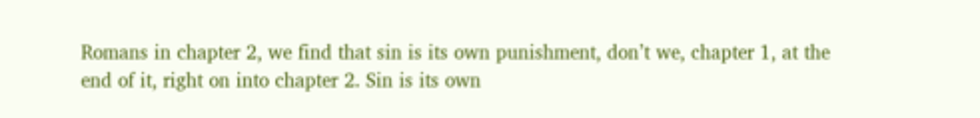Romans in chapter 2, we find that sin is its own punishment, don’t we, chapter 1, at the end of it, right on into chapter 2. Sin is its own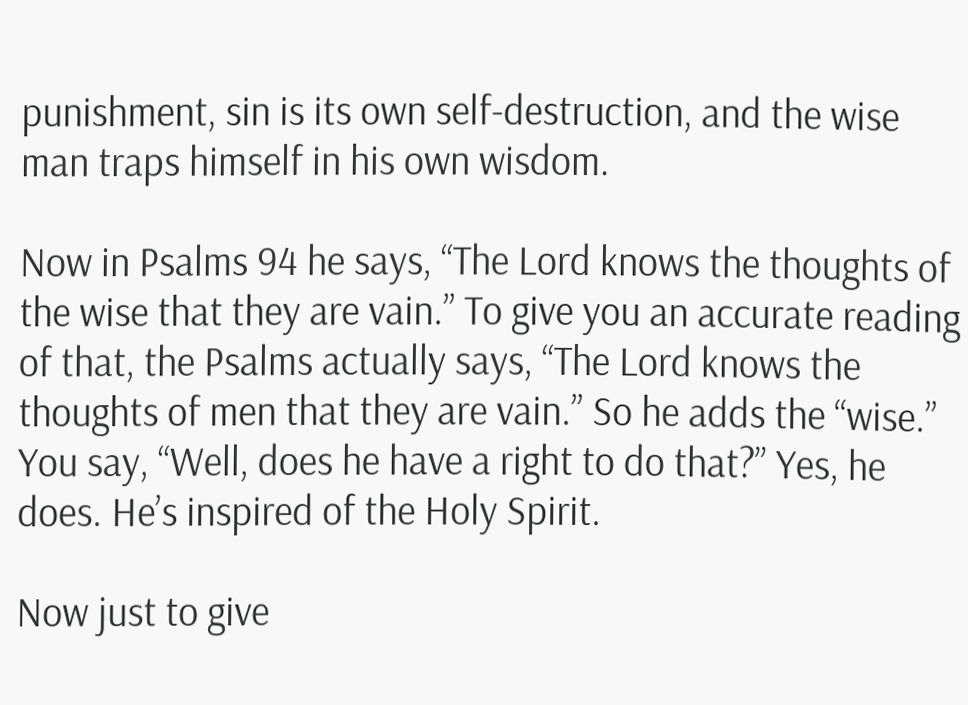punishment, sin is its own self-destruction, and the wise man traps himself in his own wisdom.

Now in Psalms 94 he says, “The Lord knows the thoughts of the wise that they are vain.” To give you an accurate reading of that, the Psalms actually says, “The Lord knows the thoughts of men that they are vain.” So he adds the “wise.” You say, “Well, does he have a right to do that?” Yes, he does. He’s inspired of the Holy Spirit.

Now just to give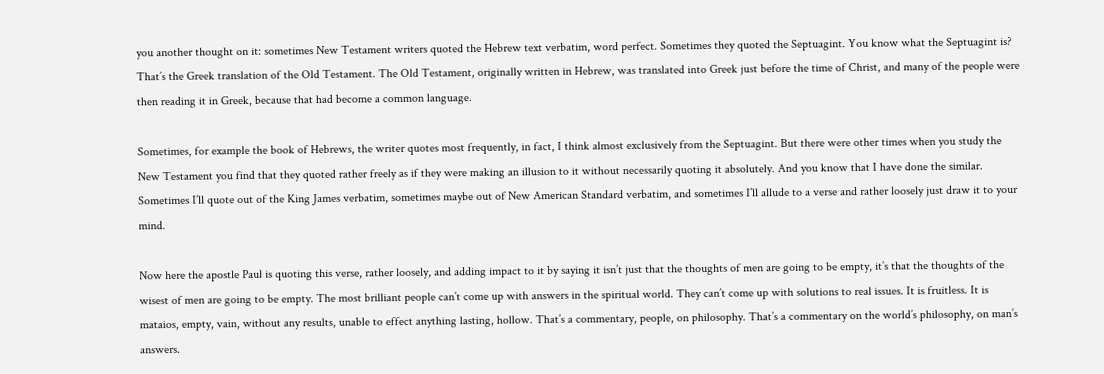you another thought on it: sometimes New Testament writers quoted the Hebrew text verbatim, word perfect. Sometimes they quoted the Septuagint. You know what the Septuagint is? That’s the Greek translation of the Old Testament. The Old Testament, originally written in Hebrew, was translated into Greek just before the time of Christ, and many of the people were then reading it in Greek, because that had become a common language.

Sometimes, for example the book of Hebrews, the writer quotes most frequently, in fact, I think almost exclusively from the Septuagint. But there were other times when you study the New Testament you find that they quoted rather freely as if they were making an illusion to it without necessarily quoting it absolutely. And you know that I have done the similar. Sometimes I’ll quote out of the King James verbatim, sometimes maybe out of New American Standard verbatim, and sometimes I’ll allude to a verse and rather loosely just draw it to your mind.

Now here the apostle Paul is quoting this verse, rather loosely, and adding impact to it by saying it isn’t just that the thoughts of men are going to be empty, it’s that the thoughts of the wisest of men are going to be empty. The most brilliant people can’t come up with answers in the spiritual world. They can’t come up with solutions to real issues. It is fruitless. It is mataios, empty, vain, without any results, unable to effect anything lasting, hollow. That’s a commentary, people, on philosophy. That’s a commentary on the world’s philosophy, on man’s answers.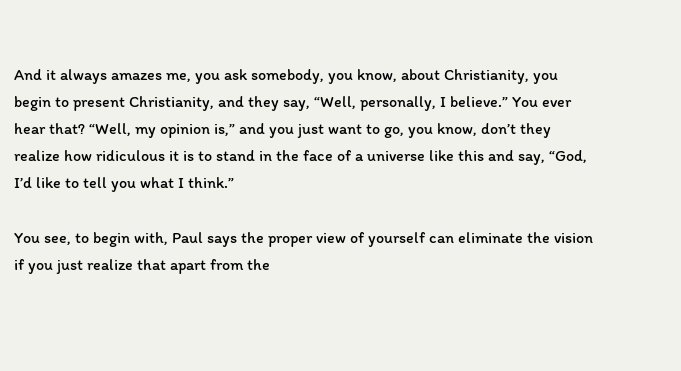And it always amazes me, you ask somebody, you know, about Christianity, you begin to present Christianity, and they say, “Well, personally, I believe.” You ever hear that? “Well, my opinion is,” and you just want to go, you know, don’t they realize how ridiculous it is to stand in the face of a universe like this and say, “God, I’d like to tell you what I think.”

You see, to begin with, Paul says the proper view of yourself can eliminate the vision if you just realize that apart from the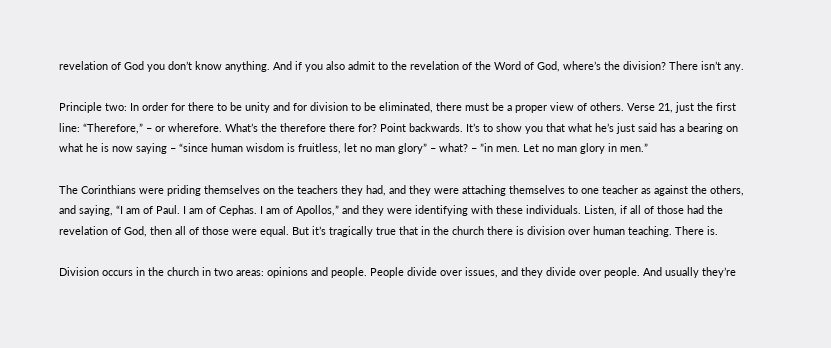revelation of God you don’t know anything. And if you also admit to the revelation of the Word of God, where’s the division? There isn’t any.

Principle two: In order for there to be unity and for division to be eliminated, there must be a proper view of others. Verse 21, just the first line: “Therefore,” – or wherefore. What’s the therefore there for? Point backwards. It’s to show you that what he’s just said has a bearing on what he is now saying – “since human wisdom is fruitless, let no man glory” – what? – ”in men. Let no man glory in men.”

The Corinthians were priding themselves on the teachers they had, and they were attaching themselves to one teacher as against the others, and saying, “I am of Paul. I am of Cephas. I am of Apollos,” and they were identifying with these individuals. Listen, if all of those had the revelation of God, then all of those were equal. But it’s tragically true that in the church there is division over human teaching. There is.

Division occurs in the church in two areas: opinions and people. People divide over issues, and they divide over people. And usually they’re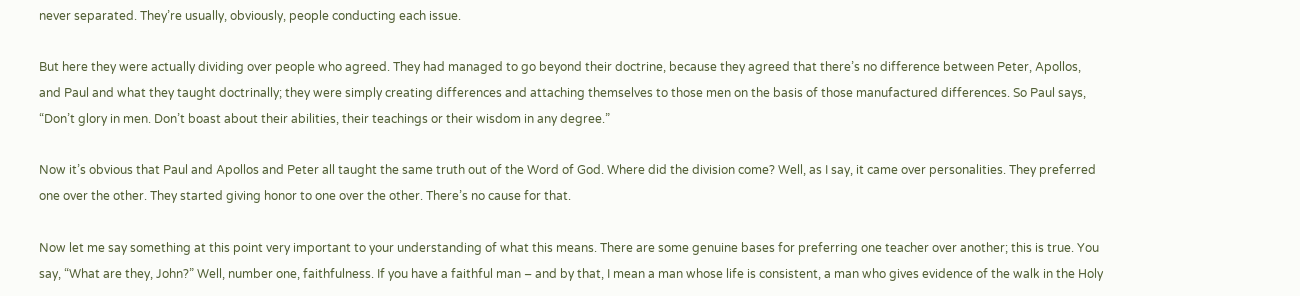never separated. They’re usually, obviously, people conducting each issue.

But here they were actually dividing over people who agreed. They had managed to go beyond their doctrine, because they agreed that there’s no difference between Peter, Apollos, and Paul and what they taught doctrinally; they were simply creating differences and attaching themselves to those men on the basis of those manufactured differences. So Paul says, “Don’t glory in men. Don’t boast about their abilities, their teachings or their wisdom in any degree.”

Now it’s obvious that Paul and Apollos and Peter all taught the same truth out of the Word of God. Where did the division come? Well, as I say, it came over personalities. They preferred one over the other. They started giving honor to one over the other. There’s no cause for that.

Now let me say something at this point very important to your understanding of what this means. There are some genuine bases for preferring one teacher over another; this is true. You say, “What are they, John?” Well, number one, faithfulness. If you have a faithful man – and by that, I mean a man whose life is consistent, a man who gives evidence of the walk in the Holy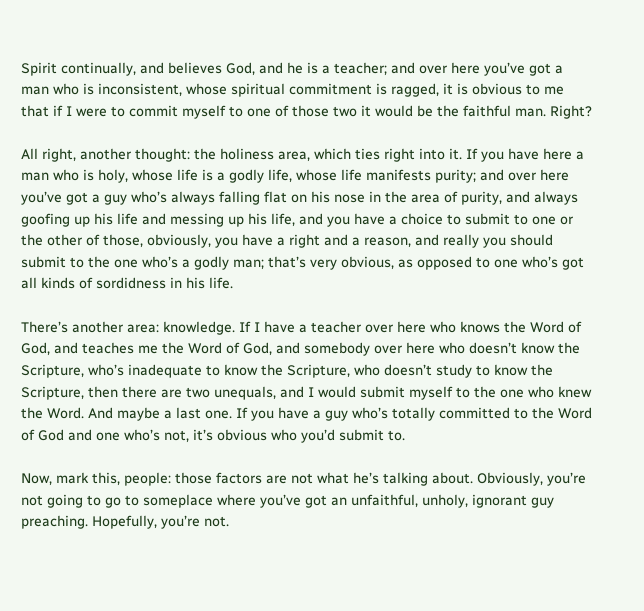Spirit continually, and believes God, and he is a teacher; and over here you’ve got a man who is inconsistent, whose spiritual commitment is ragged, it is obvious to me that if I were to commit myself to one of those two it would be the faithful man. Right?

All right, another thought: the holiness area, which ties right into it. If you have here a man who is holy, whose life is a godly life, whose life manifests purity; and over here you’ve got a guy who’s always falling flat on his nose in the area of purity, and always goofing up his life and messing up his life, and you have a choice to submit to one or the other of those, obviously, you have a right and a reason, and really you should submit to the one who’s a godly man; that’s very obvious, as opposed to one who’s got all kinds of sordidness in his life.

There’s another area: knowledge. If I have a teacher over here who knows the Word of God, and teaches me the Word of God, and somebody over here who doesn’t know the Scripture, who’s inadequate to know the Scripture, who doesn’t study to know the Scripture, then there are two unequals, and I would submit myself to the one who knew the Word. And maybe a last one. If you have a guy who’s totally committed to the Word of God and one who’s not, it’s obvious who you’d submit to.

Now, mark this, people: those factors are not what he’s talking about. Obviously, you’re not going to go to someplace where you’ve got an unfaithful, unholy, ignorant guy preaching. Hopefully, you’re not.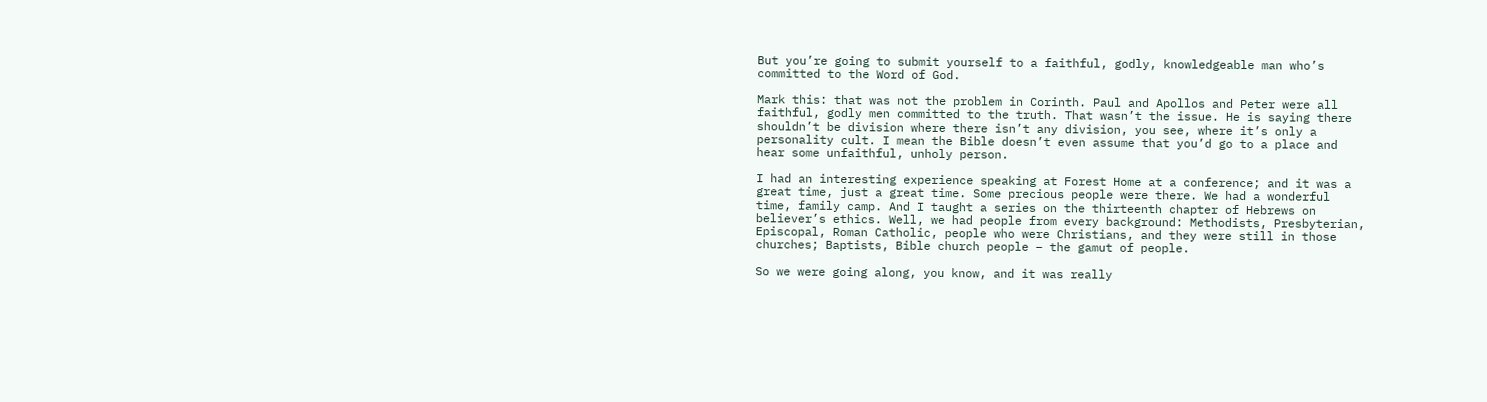But you’re going to submit yourself to a faithful, godly, knowledgeable man who’s committed to the Word of God.

Mark this: that was not the problem in Corinth. Paul and Apollos and Peter were all faithful, godly men committed to the truth. That wasn’t the issue. He is saying there shouldn’t be division where there isn’t any division, you see, where it’s only a personality cult. I mean the Bible doesn’t even assume that you’d go to a place and hear some unfaithful, unholy person.

I had an interesting experience speaking at Forest Home at a conference; and it was a great time, just a great time. Some precious people were there. We had a wonderful time, family camp. And I taught a series on the thirteenth chapter of Hebrews on believer’s ethics. Well, we had people from every background: Methodists, Presbyterian, Episcopal, Roman Catholic, people who were Christians, and they were still in those churches; Baptists, Bible church people – the gamut of people.

So we were going along, you know, and it was really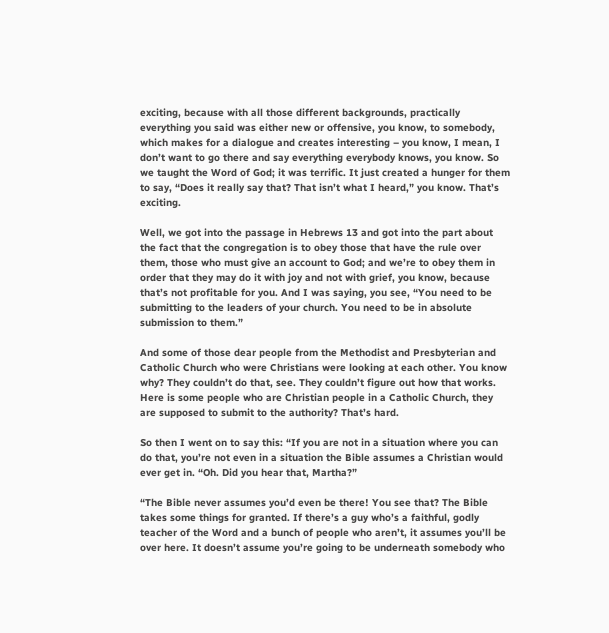exciting, because with all those different backgrounds, practically everything you said was either new or offensive, you know, to somebody, which makes for a dialogue and creates interesting – you know, I mean, I don’t want to go there and say everything everybody knows, you know. So we taught the Word of God; it was terrific. It just created a hunger for them to say, “Does it really say that? That isn’t what I heard,” you know. That’s exciting.

Well, we got into the passage in Hebrews 13 and got into the part about the fact that the congregation is to obey those that have the rule over them, those who must give an account to God; and we’re to obey them in order that they may do it with joy and not with grief, you know, because that’s not profitable for you. And I was saying, you see, “You need to be submitting to the leaders of your church. You need to be in absolute submission to them.”

And some of those dear people from the Methodist and Presbyterian and Catholic Church who were Christians were looking at each other. You know why? They couldn’t do that, see. They couldn’t figure out how that works. Here is some people who are Christian people in a Catholic Church, they are supposed to submit to the authority? That’s hard.

So then I went on to say this: “If you are not in a situation where you can do that, you’re not even in a situation the Bible assumes a Christian would ever get in. “Oh. Did you hear that, Martha?”

“The Bible never assumes you’d even be there! You see that? The Bible takes some things for granted. If there’s a guy who’s a faithful, godly teacher of the Word and a bunch of people who aren’t, it assumes you’ll be over here. It doesn’t assume you’re going to be underneath somebody who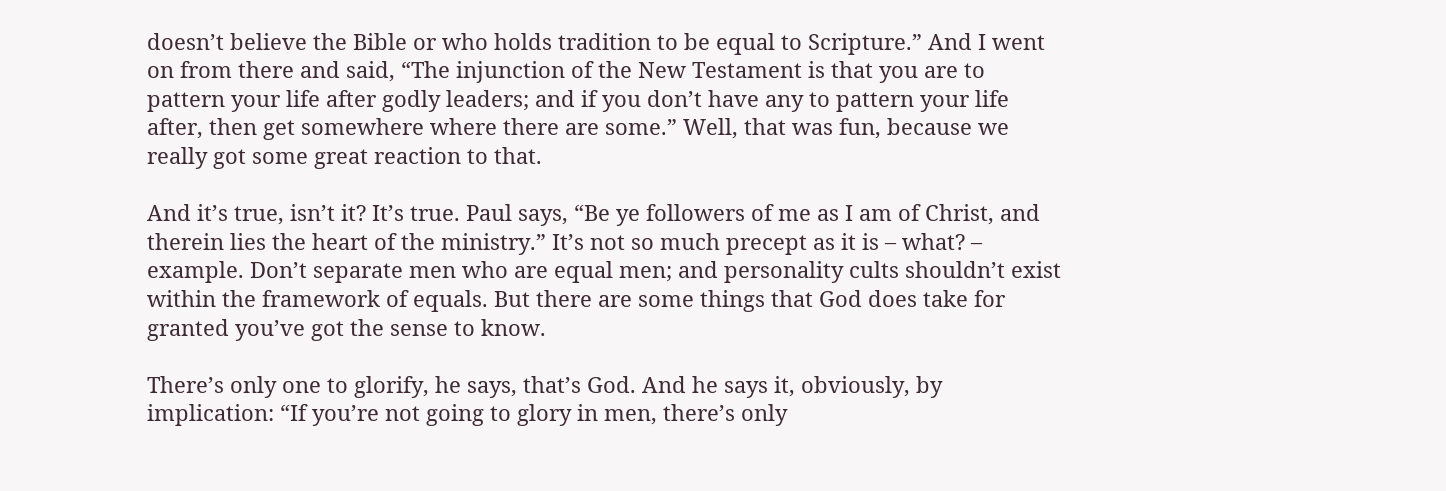doesn’t believe the Bible or who holds tradition to be equal to Scripture.” And I went on from there and said, “The injunction of the New Testament is that you are to pattern your life after godly leaders; and if you don’t have any to pattern your life after, then get somewhere where there are some.” Well, that was fun, because we really got some great reaction to that.

And it’s true, isn’t it? It’s true. Paul says, “Be ye followers of me as I am of Christ, and therein lies the heart of the ministry.” It’s not so much precept as it is – what? – example. Don’t separate men who are equal men; and personality cults shouldn’t exist within the framework of equals. But there are some things that God does take for granted you’ve got the sense to know.

There’s only one to glorify, he says, that’s God. And he says it, obviously, by implication: “If you’re not going to glory in men, there’s only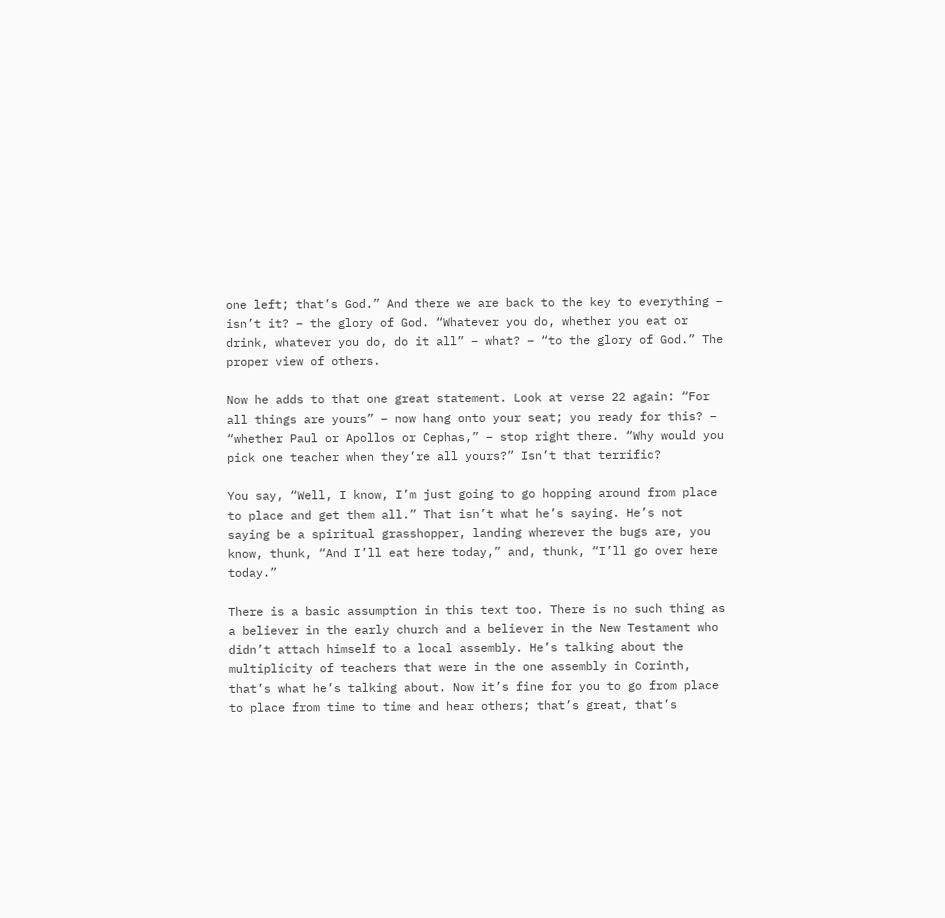one left; that’s God.” And there we are back to the key to everything – isn’t it? – the glory of God. “Whatever you do, whether you eat or drink, whatever you do, do it all” – what? – “to the glory of God.” The proper view of others.

Now he adds to that one great statement. Look at verse 22 again: “For all things are yours” – now hang onto your seat; you ready for this? – “whether Paul or Apollos or Cephas,” – stop right there. “Why would you pick one teacher when they’re all yours?” Isn’t that terrific?

You say, “Well, I know, I’m just going to go hopping around from place to place and get them all.” That isn’t what he’s saying. He’s not saying be a spiritual grasshopper, landing wherever the bugs are, you know, thunk, “And I’ll eat here today,” and, thunk, “I’ll go over here today.”

There is a basic assumption in this text too. There is no such thing as a believer in the early church and a believer in the New Testament who didn’t attach himself to a local assembly. He’s talking about the multiplicity of teachers that were in the one assembly in Corinth, that’s what he’s talking about. Now it’s fine for you to go from place to place from time to time and hear others; that’s great, that’s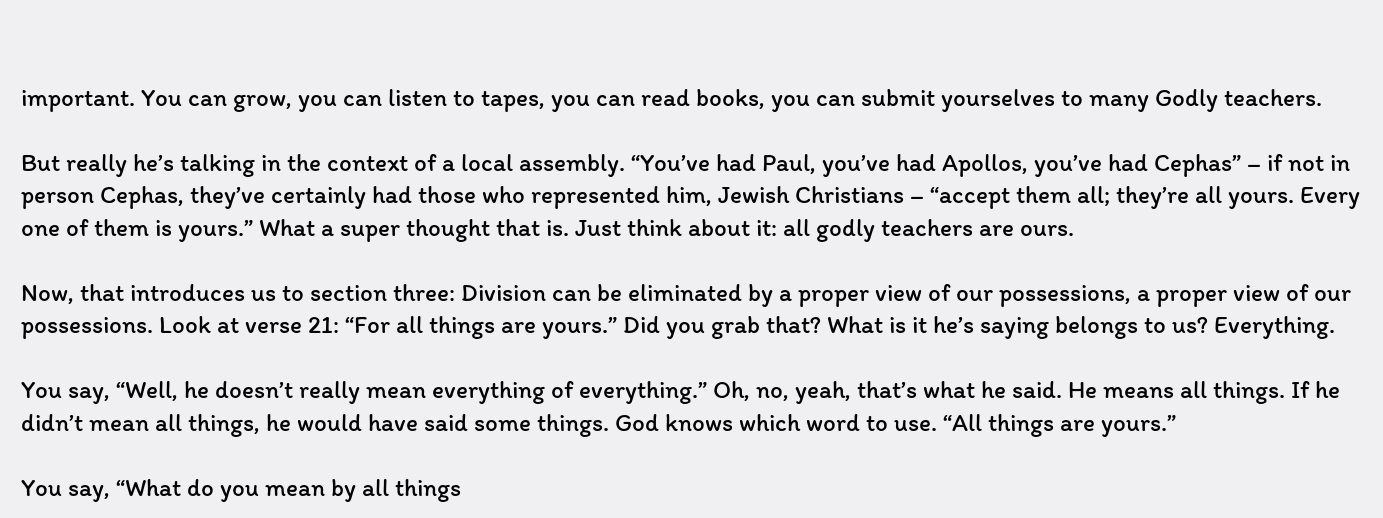important. You can grow, you can listen to tapes, you can read books, you can submit yourselves to many Godly teachers.

But really he’s talking in the context of a local assembly. “You’ve had Paul, you’ve had Apollos, you’ve had Cephas” – if not in person Cephas, they’ve certainly had those who represented him, Jewish Christians – “accept them all; they’re all yours. Every one of them is yours.” What a super thought that is. Just think about it: all godly teachers are ours.

Now, that introduces us to section three: Division can be eliminated by a proper view of our possessions, a proper view of our possessions. Look at verse 21: “For all things are yours.” Did you grab that? What is it he’s saying belongs to us? Everything.

You say, “Well, he doesn’t really mean everything of everything.” Oh, no, yeah, that’s what he said. He means all things. If he didn’t mean all things, he would have said some things. God knows which word to use. “All things are yours.”

You say, “What do you mean by all things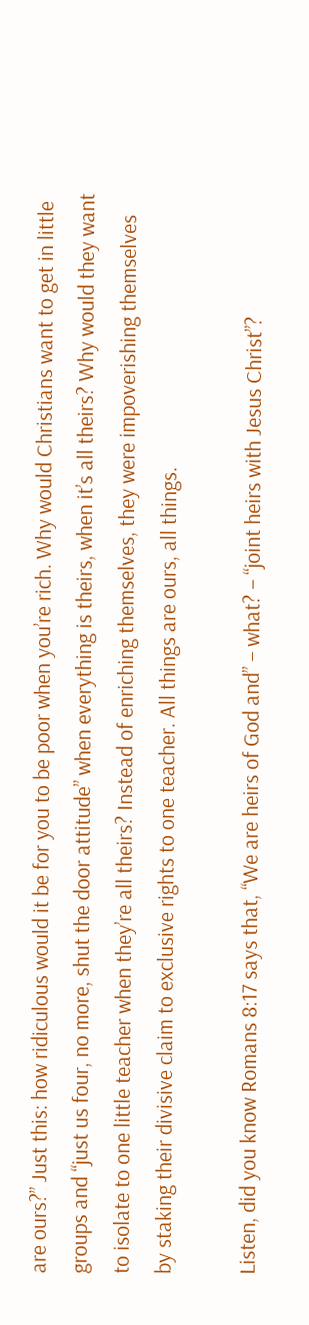are ours?” Just this: how ridiculous would it be for you to be poor when you’re rich. Why would Christians want to get in little groups and “just us four, no more, shut the door attitude” when everything is theirs, when it’s all theirs? Why would they want to isolate to one little teacher when they’re all theirs? Instead of enriching themselves, they were impoverishing themselves by staking their divisive claim to exclusive rights to one teacher. All things are ours, all things.

Listen, did you know Romans 8:17 says that, “We are heirs of God and” – what? – “joint heirs with Jesus Christ”?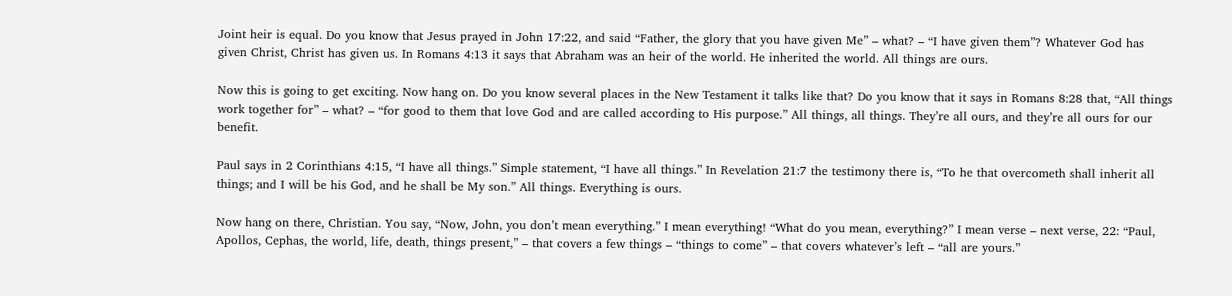Joint heir is equal. Do you know that Jesus prayed in John 17:22, and said “Father, the glory that you have given Me” – what? – “I have given them”? Whatever God has given Christ, Christ has given us. In Romans 4:13 it says that Abraham was an heir of the world. He inherited the world. All things are ours.

Now this is going to get exciting. Now hang on. Do you know several places in the New Testament it talks like that? Do you know that it says in Romans 8:28 that, “All things work together for” – what? – “for good to them that love God and are called according to His purpose.” All things, all things. They’re all ours, and they’re all ours for our benefit.

Paul says in 2 Corinthians 4:15, “I have all things.” Simple statement, “I have all things.” In Revelation 21:7 the testimony there is, “To he that overcometh shall inherit all things; and I will be his God, and he shall be My son.” All things. Everything is ours.

Now hang on there, Christian. You say, “Now, John, you don’t mean everything.” I mean everything! “What do you mean, everything?” I mean verse – next verse, 22: “Paul, Apollos, Cephas, the world, life, death, things present,” – that covers a few things – “things to come” – that covers whatever’s left – “all are yours.”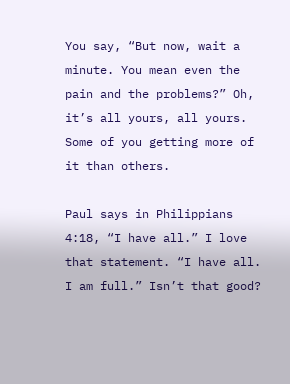You say, “But now, wait a minute. You mean even the pain and the problems?” Oh, it’s all yours, all yours. Some of you getting more of it than others.

Paul says in Philippians 4:18, “I have all.” I love that statement. “I have all. I am full.” Isn’t that good?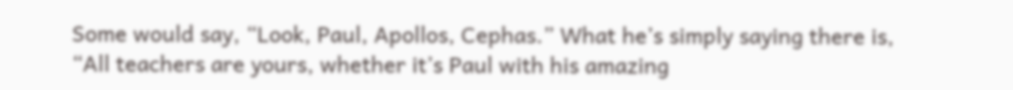Some would say, “Look, Paul, Apollos, Cephas.” What he’s simply saying there is, “All teachers are yours, whether it’s Paul with his amazing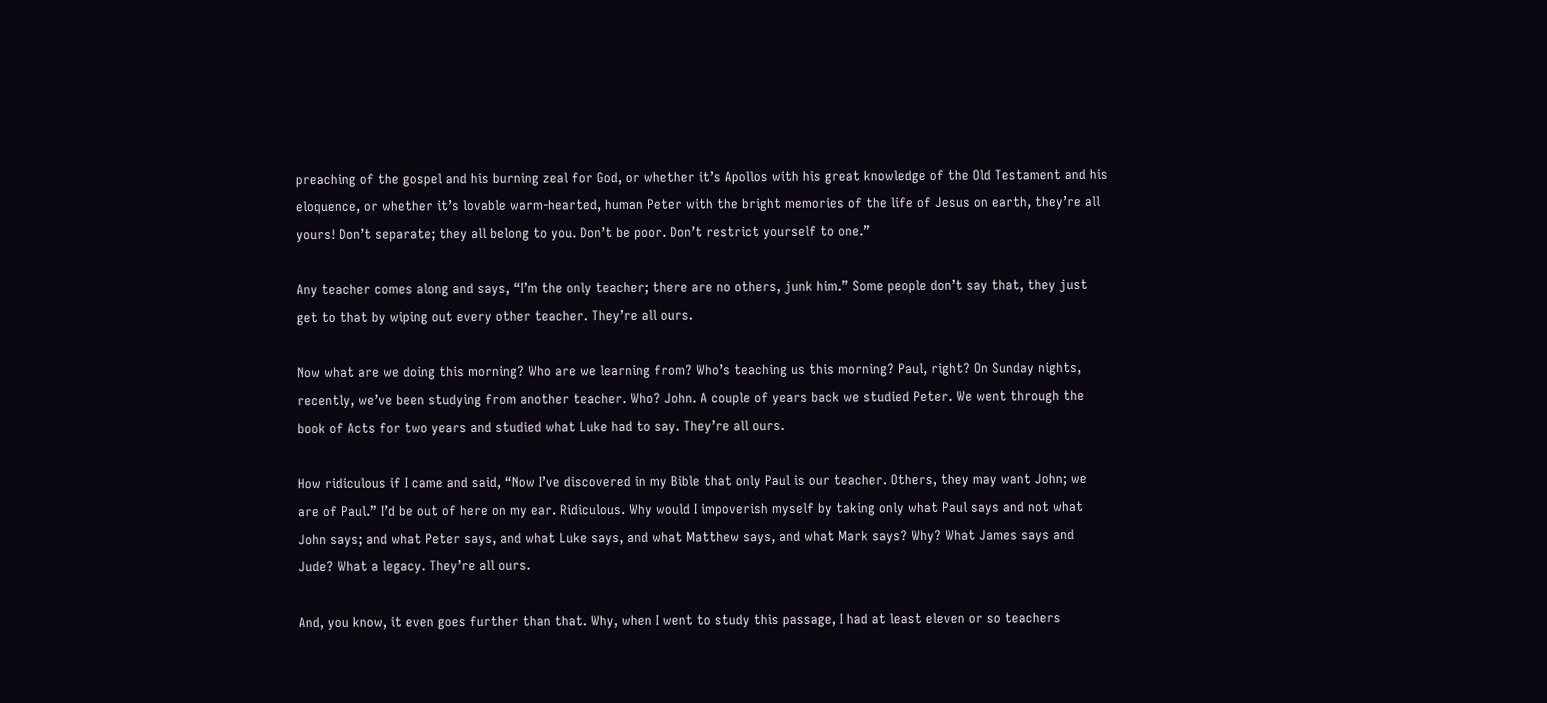preaching of the gospel and his burning zeal for God, or whether it’s Apollos with his great knowledge of the Old Testament and his eloquence, or whether it’s lovable warm-hearted, human Peter with the bright memories of the life of Jesus on earth, they’re all yours! Don’t separate; they all belong to you. Don’t be poor. Don’t restrict yourself to one.”

Any teacher comes along and says, “I’m the only teacher; there are no others, junk him.” Some people don’t say that, they just get to that by wiping out every other teacher. They’re all ours.

Now what are we doing this morning? Who are we learning from? Who’s teaching us this morning? Paul, right? On Sunday nights, recently, we’ve been studying from another teacher. Who? John. A couple of years back we studied Peter. We went through the book of Acts for two years and studied what Luke had to say. They’re all ours.

How ridiculous if I came and said, “Now I’ve discovered in my Bible that only Paul is our teacher. Others, they may want John; we are of Paul.” I’d be out of here on my ear. Ridiculous. Why would I impoverish myself by taking only what Paul says and not what John says; and what Peter says, and what Luke says, and what Matthew says, and what Mark says? Why? What James says and Jude? What a legacy. They’re all ours.

And, you know, it even goes further than that. Why, when I went to study this passage, I had at least eleven or so teachers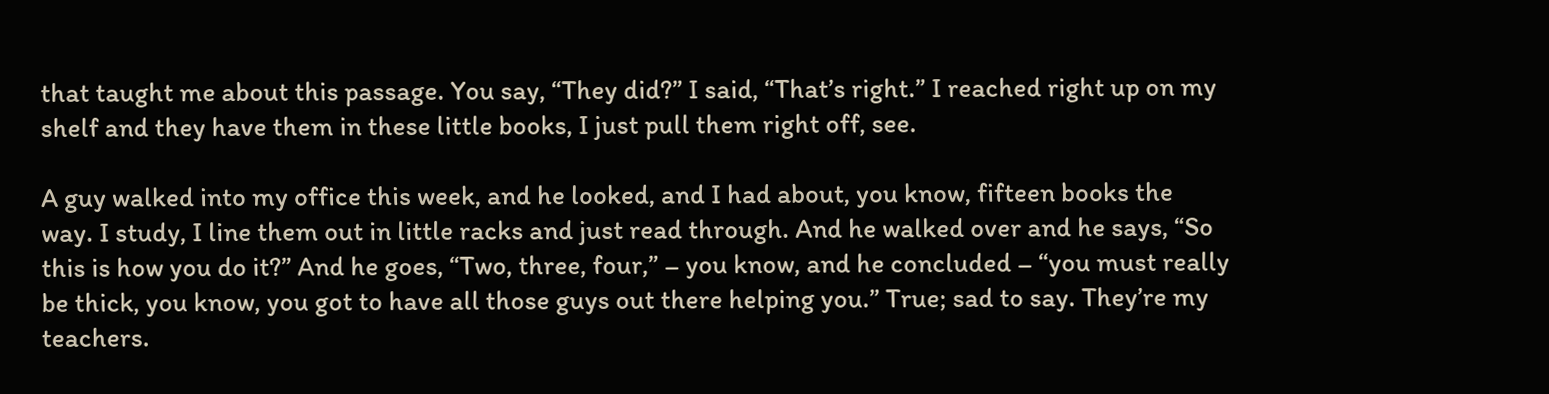that taught me about this passage. You say, “They did?” I said, “That’s right.” I reached right up on my shelf and they have them in these little books, I just pull them right off, see.

A guy walked into my office this week, and he looked, and I had about, you know, fifteen books the way. I study, I line them out in little racks and just read through. And he walked over and he says, “So this is how you do it?” And he goes, “Two, three, four,” – you know, and he concluded – “you must really be thick, you know, you got to have all those guys out there helping you.” True; sad to say. They’re my teachers.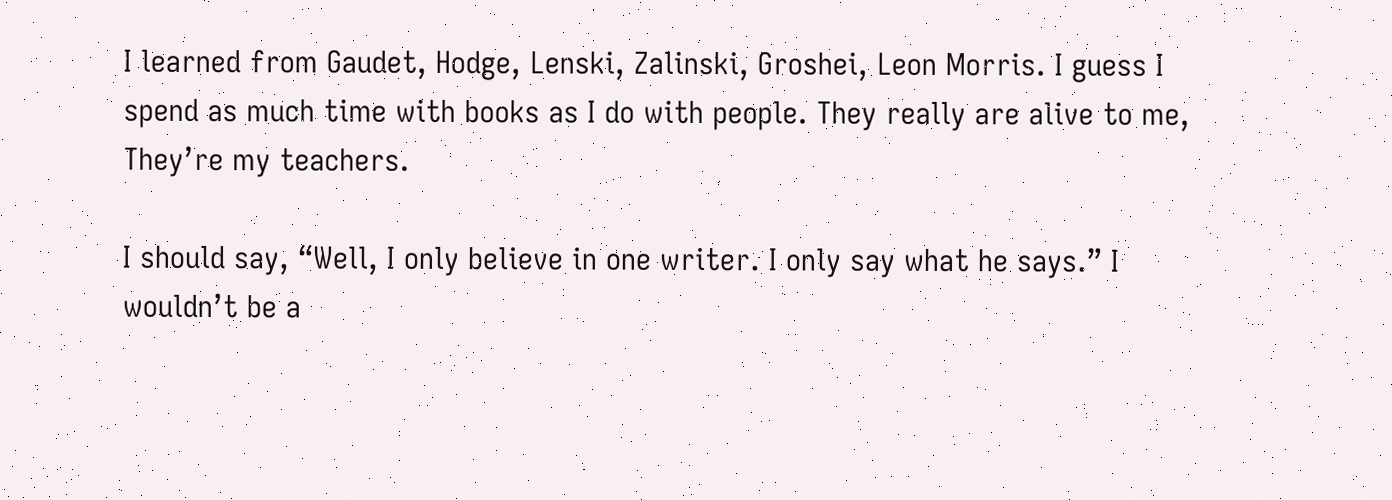I learned from Gaudet, Hodge, Lenski, Zalinski, Groshei, Leon Morris. I guess I spend as much time with books as I do with people. They really are alive to me, They’re my teachers.

I should say, “Well, I only believe in one writer. I only say what he says.” I wouldn’t be a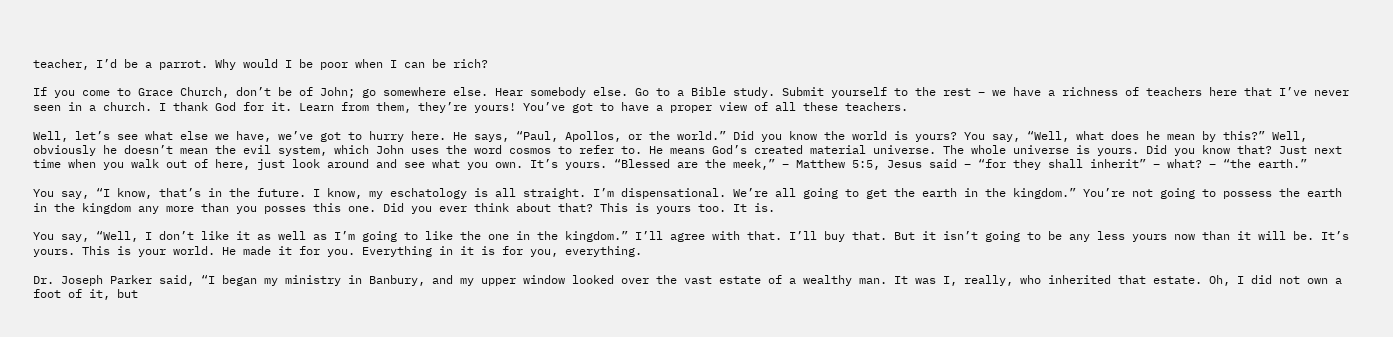teacher, I’d be a parrot. Why would I be poor when I can be rich?

If you come to Grace Church, don’t be of John; go somewhere else. Hear somebody else. Go to a Bible study. Submit yourself to the rest – we have a richness of teachers here that I’ve never seen in a church. I thank God for it. Learn from them, they’re yours! You’ve got to have a proper view of all these teachers.

Well, let’s see what else we have, we’ve got to hurry here. He says, “Paul, Apollos, or the world.” Did you know the world is yours? You say, “Well, what does he mean by this?” Well, obviously he doesn’t mean the evil system, which John uses the word cosmos to refer to. He means God’s created material universe. The whole universe is yours. Did you know that? Just next time when you walk out of here, just look around and see what you own. It’s yours. “Blessed are the meek,” – Matthew 5:5, Jesus said – “for they shall inherit” – what? – “the earth.”

You say, “I know, that’s in the future. I know, my eschatology is all straight. I’m dispensational. We’re all going to get the earth in the kingdom.” You’re not going to possess the earth in the kingdom any more than you posses this one. Did you ever think about that? This is yours too. It is.

You say, “Well, I don’t like it as well as I’m going to like the one in the kingdom.” I’ll agree with that. I’ll buy that. But it isn’t going to be any less yours now than it will be. It’s yours. This is your world. He made it for you. Everything in it is for you, everything.

Dr. Joseph Parker said, “I began my ministry in Banbury, and my upper window looked over the vast estate of a wealthy man. It was I, really, who inherited that estate. Oh, I did not own a foot of it, but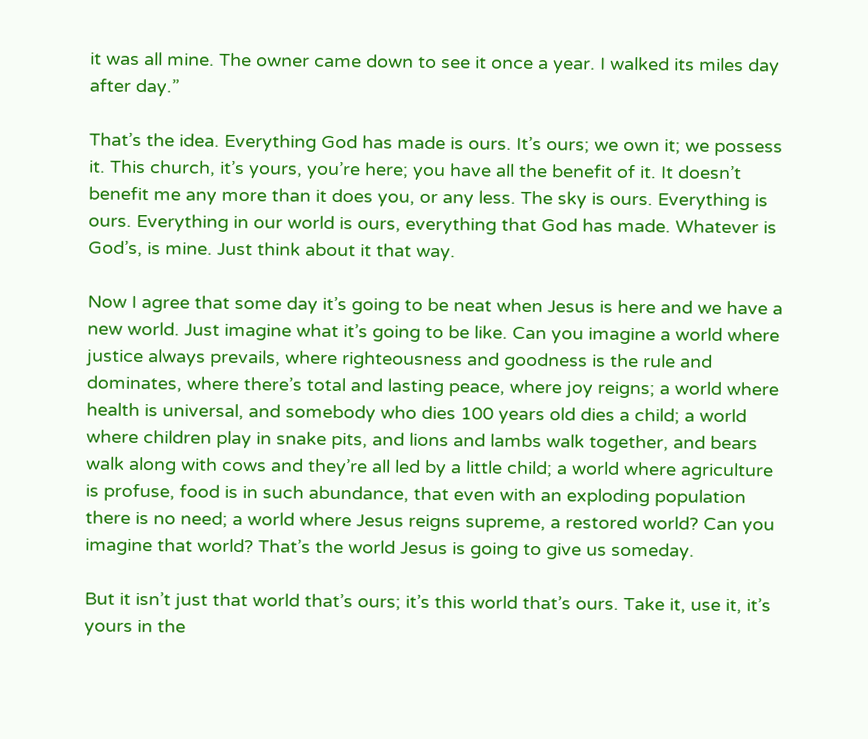it was all mine. The owner came down to see it once a year. I walked its miles day after day.”

That’s the idea. Everything God has made is ours. It’s ours; we own it; we possess it. This church, it’s yours, you’re here; you have all the benefit of it. It doesn’t benefit me any more than it does you, or any less. The sky is ours. Everything is ours. Everything in our world is ours, everything that God has made. Whatever is God’s, is mine. Just think about it that way.

Now I agree that some day it’s going to be neat when Jesus is here and we have a new world. Just imagine what it’s going to be like. Can you imagine a world where justice always prevails, where righteousness and goodness is the rule and dominates, where there’s total and lasting peace, where joy reigns; a world where health is universal, and somebody who dies 100 years old dies a child; a world where children play in snake pits, and lions and lambs walk together, and bears walk along with cows and they’re all led by a little child; a world where agriculture is profuse, food is in such abundance, that even with an exploding population there is no need; a world where Jesus reigns supreme, a restored world? Can you imagine that world? That’s the world Jesus is going to give us someday.

But it isn’t just that world that’s ours; it’s this world that’s ours. Take it, use it, it’s yours in the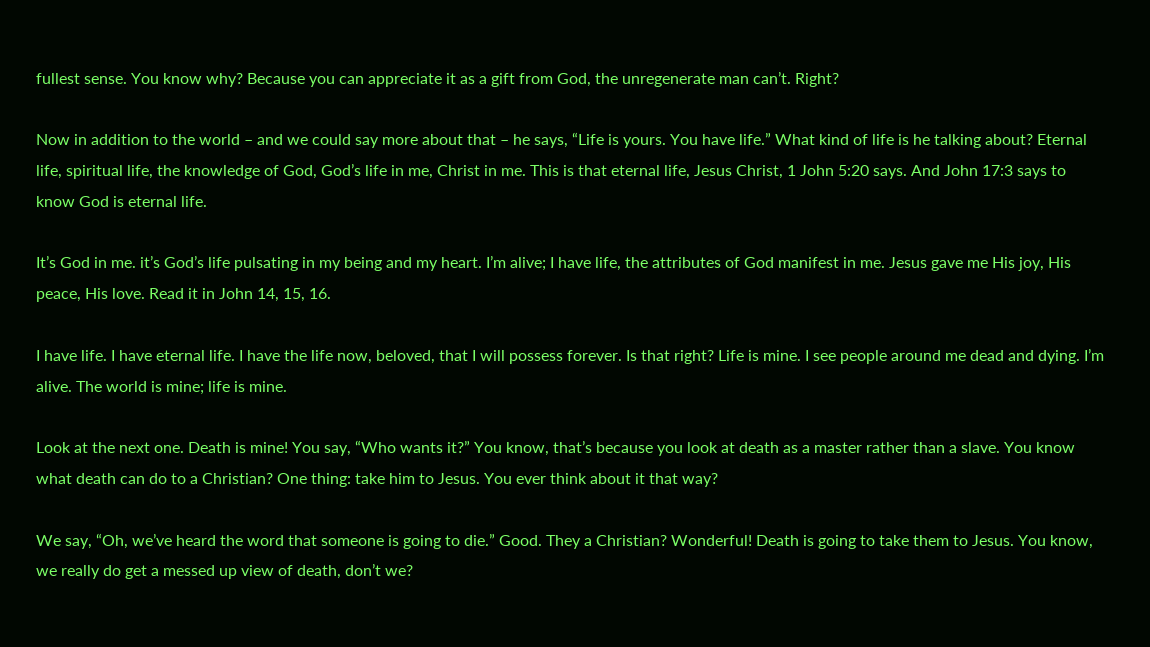fullest sense. You know why? Because you can appreciate it as a gift from God, the unregenerate man can’t. Right?

Now in addition to the world – and we could say more about that – he says, “Life is yours. You have life.” What kind of life is he talking about? Eternal life, spiritual life, the knowledge of God, God’s life in me, Christ in me. This is that eternal life, Jesus Christ, 1 John 5:20 says. And John 17:3 says to know God is eternal life.

It’s God in me. it’s God’s life pulsating in my being and my heart. I’m alive; I have life, the attributes of God manifest in me. Jesus gave me His joy, His peace, His love. Read it in John 14, 15, 16.

I have life. I have eternal life. I have the life now, beloved, that I will possess forever. Is that right? Life is mine. I see people around me dead and dying. I’m alive. The world is mine; life is mine.

Look at the next one. Death is mine! You say, “Who wants it?” You know, that’s because you look at death as a master rather than a slave. You know what death can do to a Christian? One thing: take him to Jesus. You ever think about it that way?

We say, “Oh, we’ve heard the word that someone is going to die.” Good. They a Christian? Wonderful! Death is going to take them to Jesus. You know, we really do get a messed up view of death, don’t we?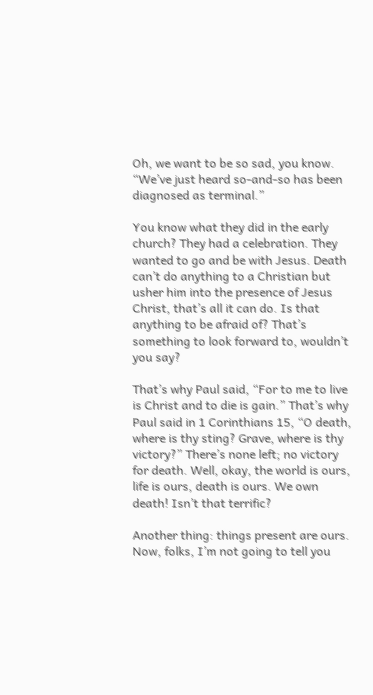Oh, we want to be so sad, you know. “We’ve just heard so-and-so has been diagnosed as terminal.”

You know what they did in the early church? They had a celebration. They wanted to go and be with Jesus. Death can’t do anything to a Christian but usher him into the presence of Jesus Christ, that’s all it can do. Is that anything to be afraid of? That’s something to look forward to, wouldn’t you say?

That’s why Paul said, “For to me to live is Christ and to die is gain.” That’s why Paul said in 1 Corinthians 15, “O death, where is thy sting? Grave, where is thy victory?” There’s none left; no victory for death. Well, okay, the world is ours, life is ours, death is ours. We own death! Isn’t that terrific?

Another thing: things present are ours. Now, folks, I’m not going to tell you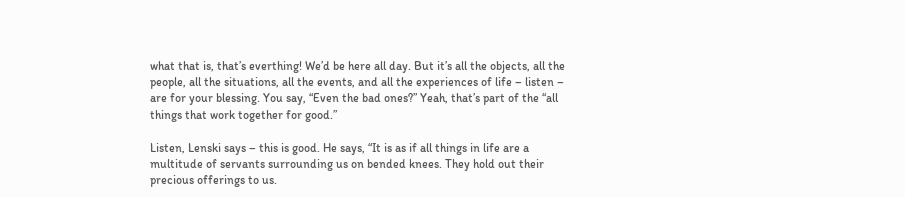what that is, that’s everthing! We’d be here all day. But it’s all the objects, all the people, all the situations, all the events, and all the experiences of life – listen – are for your blessing. You say, “Even the bad ones?” Yeah, that’s part of the “all things that work together for good.”

Listen, Lenski says – this is good. He says, “It is as if all things in life are a multitude of servants surrounding us on bended knees. They hold out their precious offerings to us.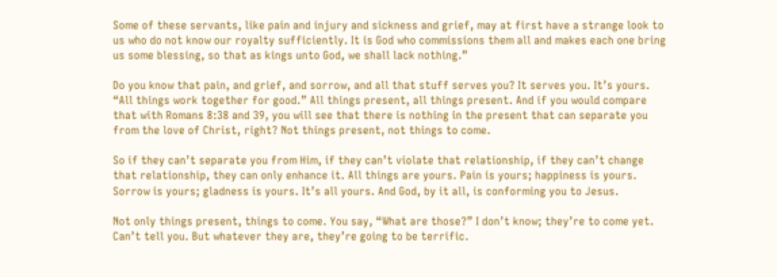Some of these servants, like pain and injury and sickness and grief, may at first have a strange look to us who do not know our royalty sufficiently. It is God who commissions them all and makes each one bring us some blessing, so that as kings unto God, we shall lack nothing.”

Do you know that pain, and grief, and sorrow, and all that stuff serves you? It serves you. It’s yours. “All things work together for good.” All things present, all things present. And if you would compare that with Romans 8:38 and 39, you will see that there is nothing in the present that can separate you from the love of Christ, right? Not things present, not things to come.

So if they can’t separate you from Him, if they can’t violate that relationship, if they can’t change that relationship, they can only enhance it. All things are yours. Pain is yours; happiness is yours. Sorrow is yours; gladness is yours. It’s all yours. And God, by it all, is conforming you to Jesus.

Not only things present, things to come. You say, “What are those?” I don’t know; they’re to come yet. Can’t tell you. But whatever they are, they’re going to be terrific.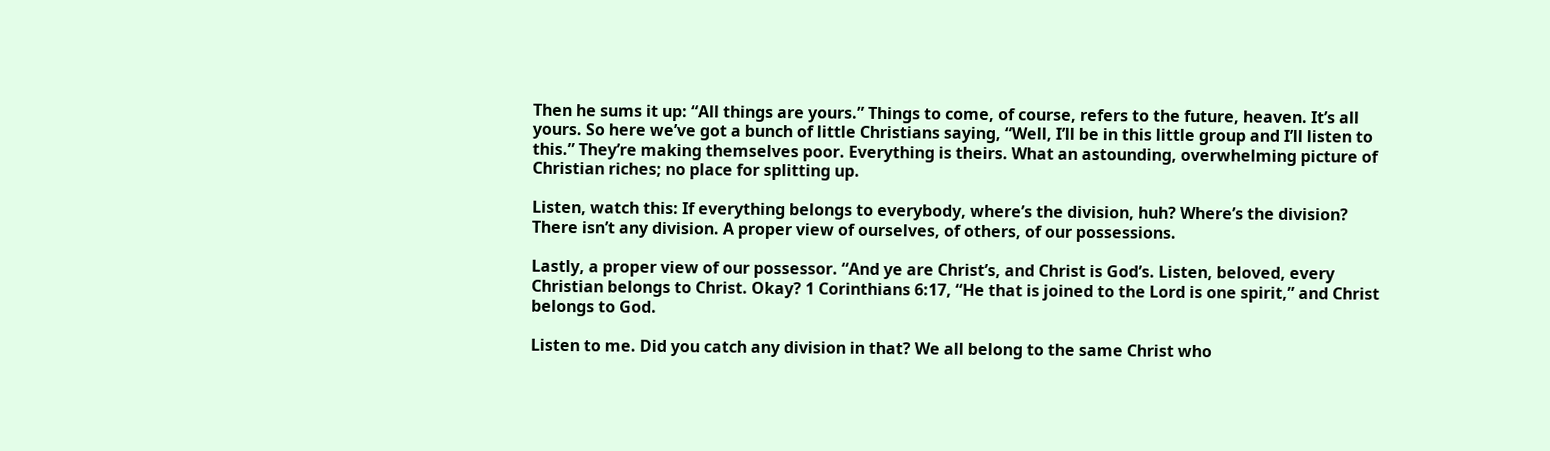Then he sums it up: “All things are yours.” Things to come, of course, refers to the future, heaven. It’s all yours. So here we’ve got a bunch of little Christians saying, “Well, I’ll be in this little group and I’ll listen to this.” They’re making themselves poor. Everything is theirs. What an astounding, overwhelming picture of Christian riches; no place for splitting up.

Listen, watch this: If everything belongs to everybody, where’s the division, huh? Where’s the division? There isn’t any division. A proper view of ourselves, of others, of our possessions.

Lastly, a proper view of our possessor. “And ye are Christ’s, and Christ is God’s. Listen, beloved, every Christian belongs to Christ. Okay? 1 Corinthians 6:17, “He that is joined to the Lord is one spirit,” and Christ belongs to God.

Listen to me. Did you catch any division in that? We all belong to the same Christ who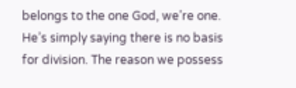belongs to the one God, we’re one. He’s simply saying there is no basis for division. The reason we possess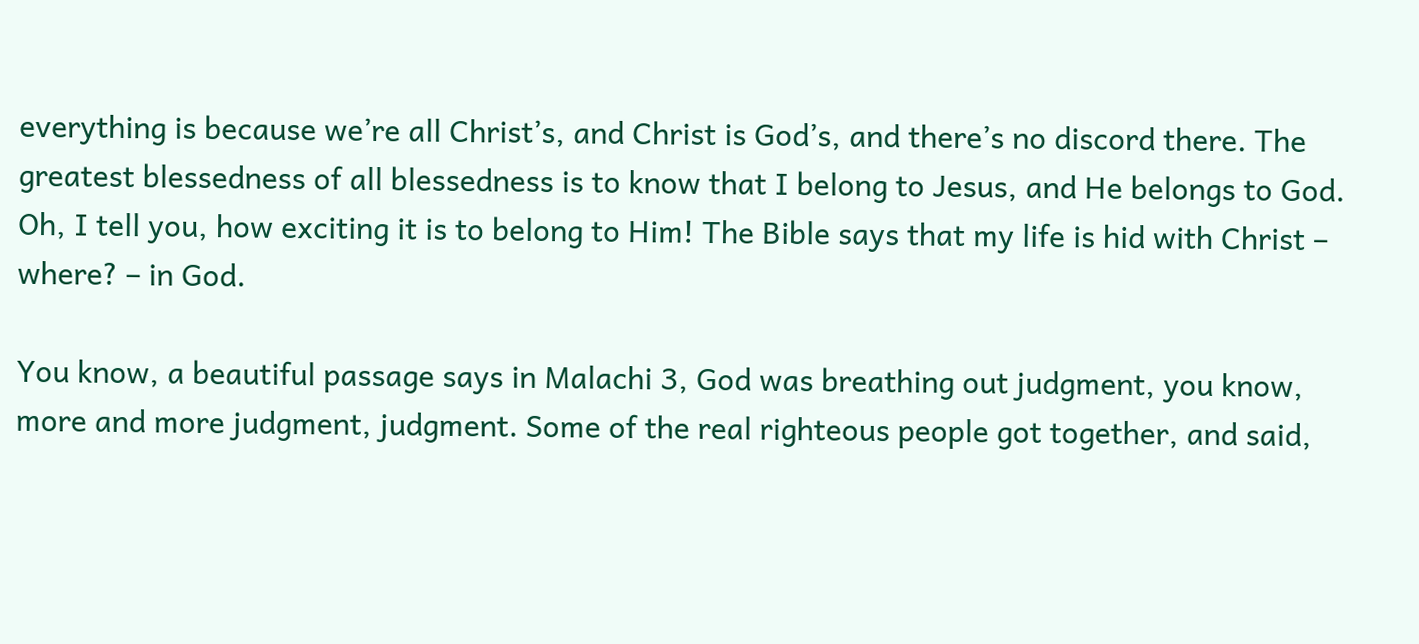everything is because we’re all Christ’s, and Christ is God’s, and there’s no discord there. The greatest blessedness of all blessedness is to know that I belong to Jesus, and He belongs to God. Oh, I tell you, how exciting it is to belong to Him! The Bible says that my life is hid with Christ – where? – in God.

You know, a beautiful passage says in Malachi 3, God was breathing out judgment, you know, more and more judgment, judgment. Some of the real righteous people got together, and said,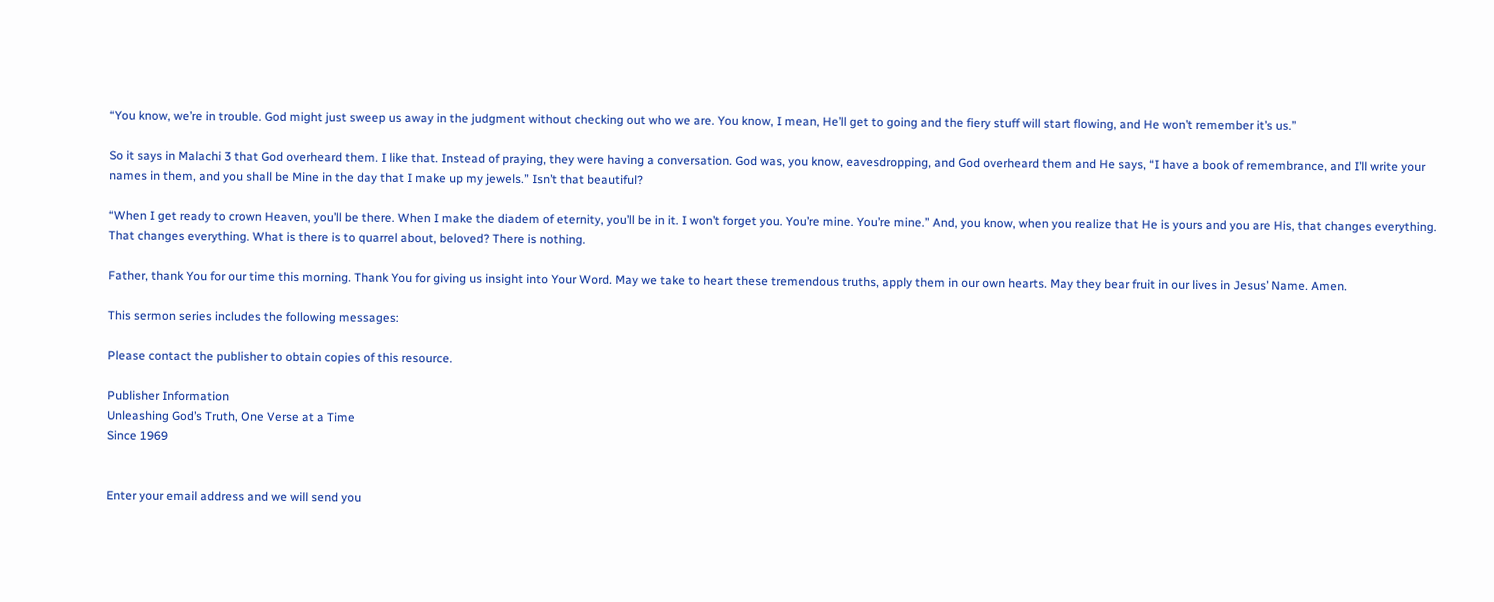“You know, we’re in trouble. God might just sweep us away in the judgment without checking out who we are. You know, I mean, He’ll get to going and the fiery stuff will start flowing, and He won’t remember it’s us.”

So it says in Malachi 3 that God overheard them. I like that. Instead of praying, they were having a conversation. God was, you know, eavesdropping, and God overheard them and He says, “I have a book of remembrance, and I’ll write your names in them, and you shall be Mine in the day that I make up my jewels.” Isn’t that beautiful?

“When I get ready to crown Heaven, you’ll be there. When I make the diadem of eternity, you’ll be in it. I won’t forget you. You’re mine. You’re mine.” And, you know, when you realize that He is yours and you are His, that changes everything. That changes everything. What is there is to quarrel about, beloved? There is nothing.

Father, thank You for our time this morning. Thank You for giving us insight into Your Word. May we take to heart these tremendous truths, apply them in our own hearts. May they bear fruit in our lives in Jesus’ Name. Amen.

This sermon series includes the following messages:

Please contact the publisher to obtain copies of this resource.

Publisher Information
Unleashing God’s Truth, One Verse at a Time
Since 1969


Enter your email address and we will send you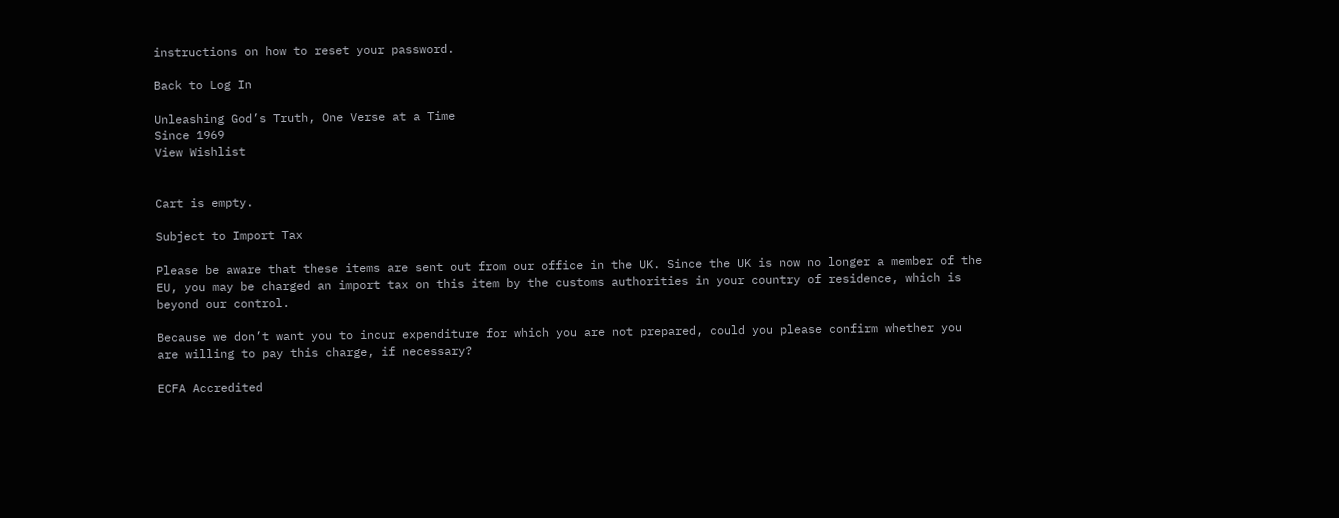instructions on how to reset your password.

Back to Log In

Unleashing God’s Truth, One Verse at a Time
Since 1969
View Wishlist


Cart is empty.

Subject to Import Tax

Please be aware that these items are sent out from our office in the UK. Since the UK is now no longer a member of the EU, you may be charged an import tax on this item by the customs authorities in your country of residence, which is beyond our control.

Because we don’t want you to incur expenditure for which you are not prepared, could you please confirm whether you are willing to pay this charge, if necessary?

ECFA Accredited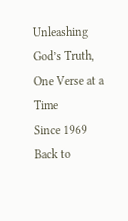Unleashing God’s Truth, One Verse at a Time
Since 1969
Back to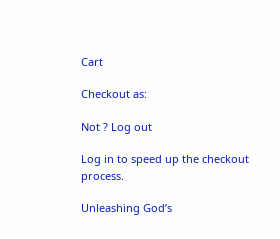Cart

Checkout as:

Not ? Log out

Log in to speed up the checkout process.

Unleashing God’s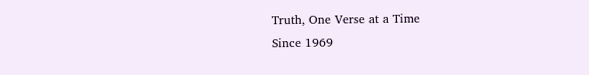Truth, One Verse at a Time
Since 1969